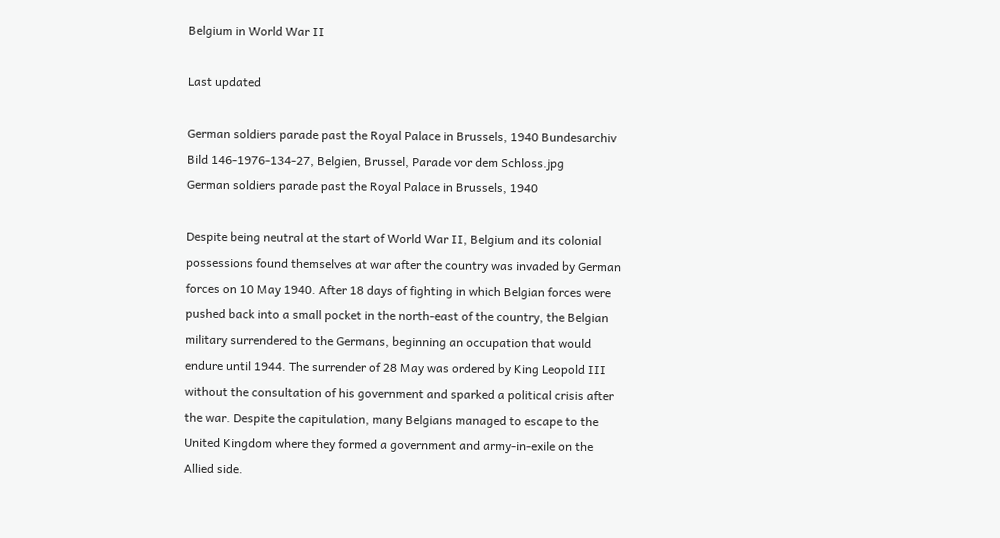Belgium in World War II

Last updated

German soldiers parade past the Royal Palace in Brussels, 1940 Bundesarchiv Bild 146-1976-134-27, Belgien, Brussel, Parade vor dem Schloss.jpg
German soldiers parade past the Royal Palace in Brussels, 1940

Despite being neutral at the start of World War II, Belgium and its colonial possessions found themselves at war after the country was invaded by German forces on 10 May 1940. After 18 days of fighting in which Belgian forces were pushed back into a small pocket in the north-east of the country, the Belgian military surrendered to the Germans, beginning an occupation that would endure until 1944. The surrender of 28 May was ordered by King Leopold III without the consultation of his government and sparked a political crisis after the war. Despite the capitulation, many Belgians managed to escape to the United Kingdom where they formed a government and army-in-exile on the Allied side.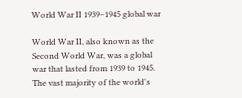World War II 1939–1945 global war

World War II, also known as the Second World War, was a global war that lasted from 1939 to 1945. The vast majority of the world's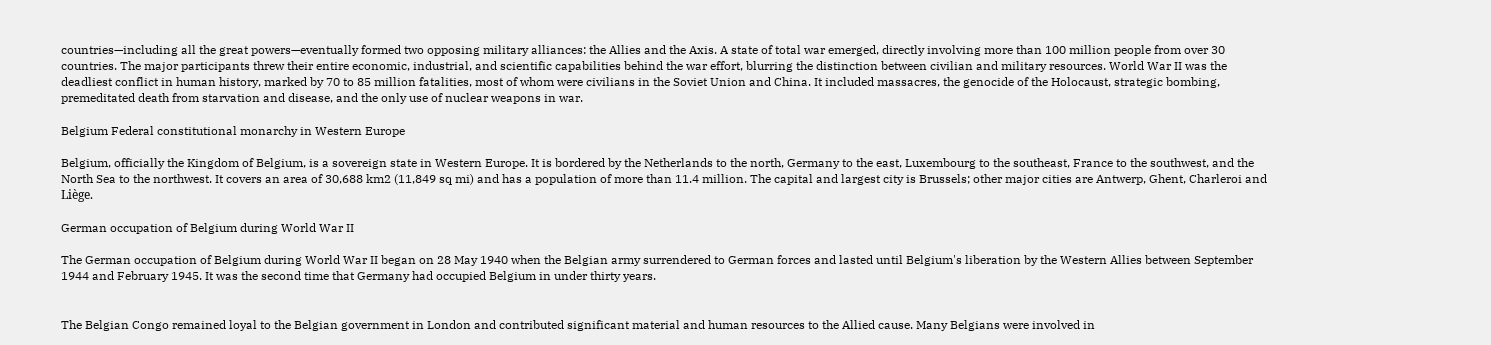countries—including all the great powers—eventually formed two opposing military alliances: the Allies and the Axis. A state of total war emerged, directly involving more than 100 million people from over 30 countries. The major participants threw their entire economic, industrial, and scientific capabilities behind the war effort, blurring the distinction between civilian and military resources. World War II was the deadliest conflict in human history, marked by 70 to 85 million fatalities, most of whom were civilians in the Soviet Union and China. It included massacres, the genocide of the Holocaust, strategic bombing, premeditated death from starvation and disease, and the only use of nuclear weapons in war.

Belgium Federal constitutional monarchy in Western Europe

Belgium, officially the Kingdom of Belgium, is a sovereign state in Western Europe. It is bordered by the Netherlands to the north, Germany to the east, Luxembourg to the southeast, France to the southwest, and the North Sea to the northwest. It covers an area of 30,688 km2 (11,849 sq mi) and has a population of more than 11.4 million. The capital and largest city is Brussels; other major cities are Antwerp, Ghent, Charleroi and Liège.

German occupation of Belgium during World War II

The German occupation of Belgium during World War II began on 28 May 1940 when the Belgian army surrendered to German forces and lasted until Belgium's liberation by the Western Allies between September 1944 and February 1945. It was the second time that Germany had occupied Belgium in under thirty years.


The Belgian Congo remained loyal to the Belgian government in London and contributed significant material and human resources to the Allied cause. Many Belgians were involved in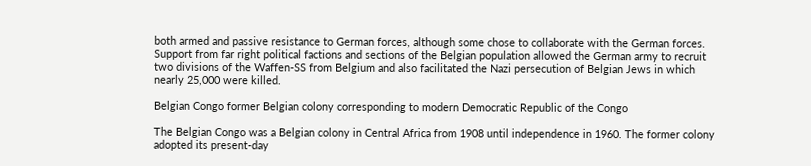both armed and passive resistance to German forces, although some chose to collaborate with the German forces. Support from far right political factions and sections of the Belgian population allowed the German army to recruit two divisions of the Waffen-SS from Belgium and also facilitated the Nazi persecution of Belgian Jews in which nearly 25,000 were killed.

Belgian Congo former Belgian colony corresponding to modern Democratic Republic of the Congo

The Belgian Congo was a Belgian colony in Central Africa from 1908 until independence in 1960. The former colony adopted its present-day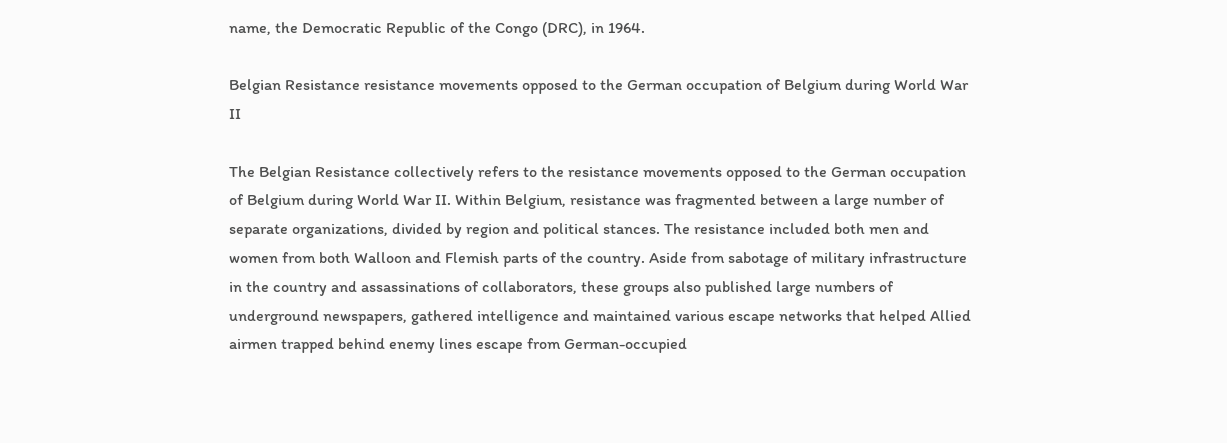name, the Democratic Republic of the Congo (DRC), in 1964.

Belgian Resistance resistance movements opposed to the German occupation of Belgium during World War II

The Belgian Resistance collectively refers to the resistance movements opposed to the German occupation of Belgium during World War II. Within Belgium, resistance was fragmented between a large number of separate organizations, divided by region and political stances. The resistance included both men and women from both Walloon and Flemish parts of the country. Aside from sabotage of military infrastructure in the country and assassinations of collaborators, these groups also published large numbers of underground newspapers, gathered intelligence and maintained various escape networks that helped Allied airmen trapped behind enemy lines escape from German-occupied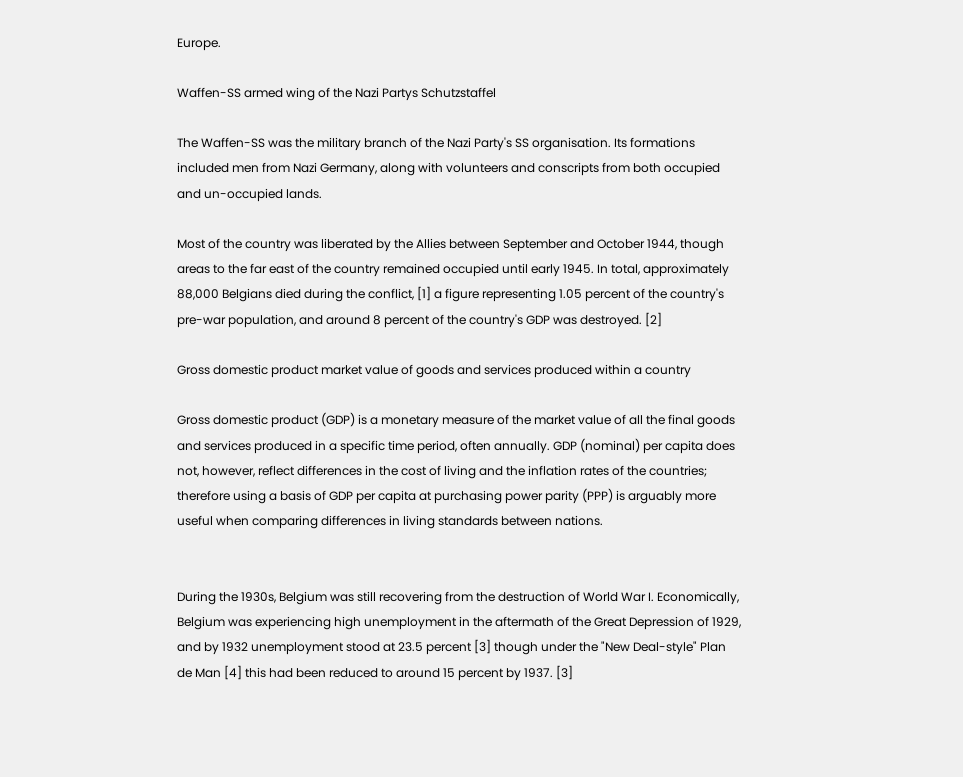Europe.

Waffen-SS armed wing of the Nazi Partys Schutzstaffel

The Waffen-SS was the military branch of the Nazi Party's SS organisation. Its formations included men from Nazi Germany, along with volunteers and conscripts from both occupied and un-occupied lands.

Most of the country was liberated by the Allies between September and October 1944, though areas to the far east of the country remained occupied until early 1945. In total, approximately 88,000 Belgians died during the conflict, [1] a figure representing 1.05 percent of the country's pre-war population, and around 8 percent of the country's GDP was destroyed. [2]

Gross domestic product market value of goods and services produced within a country

Gross domestic product (GDP) is a monetary measure of the market value of all the final goods and services produced in a specific time period, often annually. GDP (nominal) per capita does not, however, reflect differences in the cost of living and the inflation rates of the countries; therefore using a basis of GDP per capita at purchasing power parity (PPP) is arguably more useful when comparing differences in living standards between nations.


During the 1930s, Belgium was still recovering from the destruction of World War I. Economically, Belgium was experiencing high unemployment in the aftermath of the Great Depression of 1929, and by 1932 unemployment stood at 23.5 percent [3] though under the "New Deal-style" Plan de Man [4] this had been reduced to around 15 percent by 1937. [3]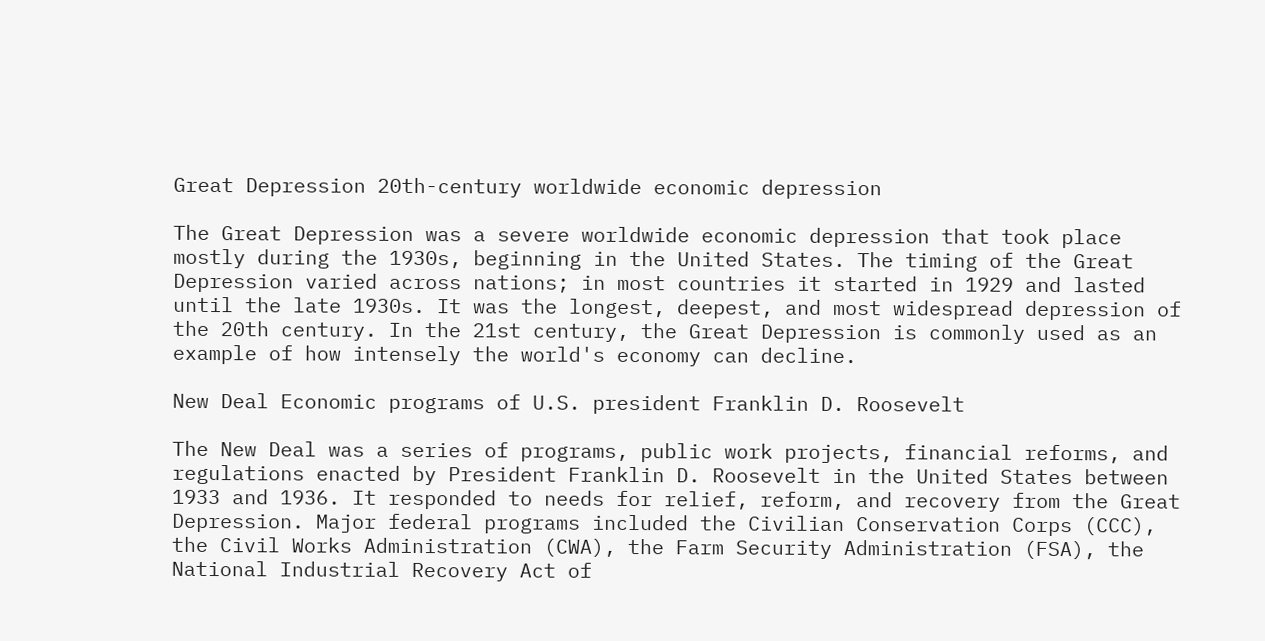Great Depression 20th-century worldwide economic depression

The Great Depression was a severe worldwide economic depression that took place mostly during the 1930s, beginning in the United States. The timing of the Great Depression varied across nations; in most countries it started in 1929 and lasted until the late 1930s. It was the longest, deepest, and most widespread depression of the 20th century. In the 21st century, the Great Depression is commonly used as an example of how intensely the world's economy can decline.

New Deal Economic programs of U.S. president Franklin D. Roosevelt

The New Deal was a series of programs, public work projects, financial reforms, and regulations enacted by President Franklin D. Roosevelt in the United States between 1933 and 1936. It responded to needs for relief, reform, and recovery from the Great Depression. Major federal programs included the Civilian Conservation Corps (CCC), the Civil Works Administration (CWA), the Farm Security Administration (FSA), the National Industrial Recovery Act of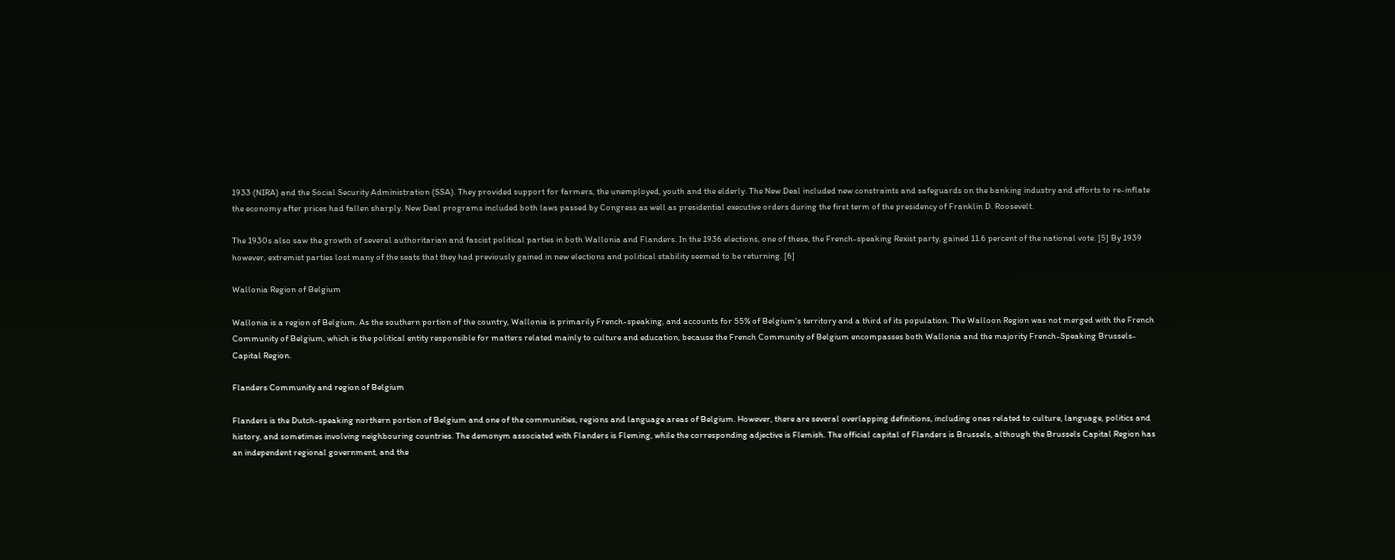1933 (NIRA) and the Social Security Administration (SSA). They provided support for farmers, the unemployed, youth and the elderly. The New Deal included new constraints and safeguards on the banking industry and efforts to re-inflate the economy after prices had fallen sharply. New Deal programs included both laws passed by Congress as well as presidential executive orders during the first term of the presidency of Franklin D. Roosevelt.

The 1930s also saw the growth of several authoritarian and fascist political parties in both Wallonia and Flanders. In the 1936 elections, one of these, the French-speaking Rexist party, gained 11.6 percent of the national vote. [5] By 1939 however, extremist parties lost many of the seats that they had previously gained in new elections and political stability seemed to be returning. [6]

Wallonia Region of Belgium

Wallonia is a region of Belgium. As the southern portion of the country, Wallonia is primarily French-speaking, and accounts for 55% of Belgium's territory and a third of its population. The Walloon Region was not merged with the French Community of Belgium, which is the political entity responsible for matters related mainly to culture and education, because the French Community of Belgium encompasses both Wallonia and the majority French-Speaking Brussels-Capital Region.

Flanders Community and region of Belgium

Flanders is the Dutch-speaking northern portion of Belgium and one of the communities, regions and language areas of Belgium. However, there are several overlapping definitions, including ones related to culture, language, politics and history, and sometimes involving neighbouring countries. The demonym associated with Flanders is Fleming, while the corresponding adjective is Flemish. The official capital of Flanders is Brussels, although the Brussels Capital Region has an independent regional government, and the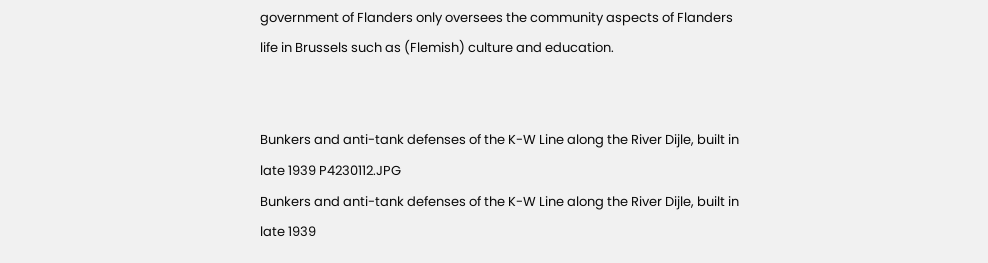government of Flanders only oversees the community aspects of Flanders life in Brussels such as (Flemish) culture and education.


Bunkers and anti-tank defenses of the K-W Line along the River Dijle, built in late 1939 P4230112.JPG
Bunkers and anti-tank defenses of the K-W Line along the River Dijle, built in late 1939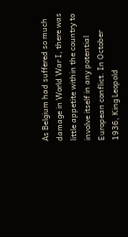As Belgium had suffered so much damage in World War I, there was little appetite within the country to involve itself in any potential European conflict. In October 1936, King Leopold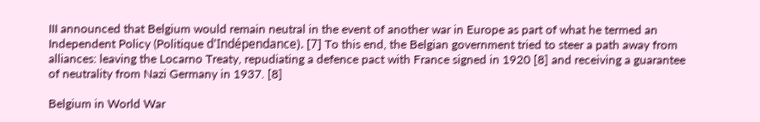III announced that Belgium would remain neutral in the event of another war in Europe as part of what he termed an Independent Policy (Politique d'Indépendance). [7] To this end, the Belgian government tried to steer a path away from alliances: leaving the Locarno Treaty, repudiating a defence pact with France signed in 1920 [8] and receiving a guarantee of neutrality from Nazi Germany in 1937. [8]

Belgium in World War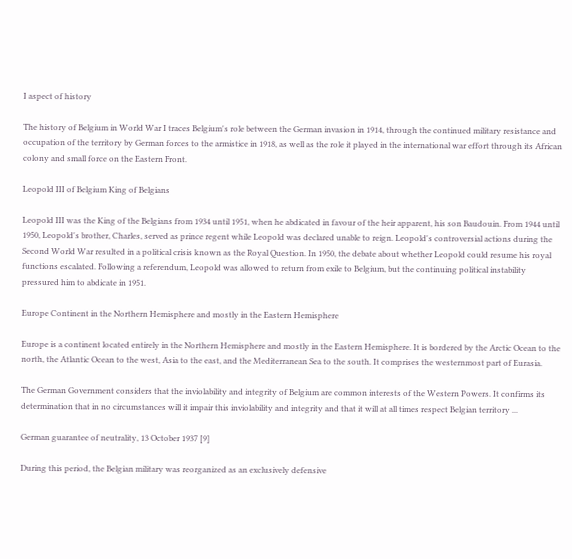I aspect of history

The history of Belgium in World War I traces Belgium's role between the German invasion in 1914, through the continued military resistance and occupation of the territory by German forces to the armistice in 1918, as well as the role it played in the international war effort through its African colony and small force on the Eastern Front.

Leopold III of Belgium King of Belgians

Leopold III was the King of the Belgians from 1934 until 1951, when he abdicated in favour of the heir apparent, his son Baudouin. From 1944 until 1950, Leopold's brother, Charles, served as prince regent while Leopold was declared unable to reign. Leopold's controversial actions during the Second World War resulted in a political crisis known as the Royal Question. In 1950, the debate about whether Leopold could resume his royal functions escalated. Following a referendum, Leopold was allowed to return from exile to Belgium, but the continuing political instability pressured him to abdicate in 1951.

Europe Continent in the Northern Hemisphere and mostly in the Eastern Hemisphere

Europe is a continent located entirely in the Northern Hemisphere and mostly in the Eastern Hemisphere. It is bordered by the Arctic Ocean to the north, the Atlantic Ocean to the west, Asia to the east, and the Mediterranean Sea to the south. It comprises the westernmost part of Eurasia.

The German Government considers that the inviolability and integrity of Belgium are common interests of the Western Powers. It confirms its determination that in no circumstances will it impair this inviolability and integrity and that it will at all times respect Belgian territory ...

German guarantee of neutrality, 13 October 1937 [9]

During this period, the Belgian military was reorganized as an exclusively defensive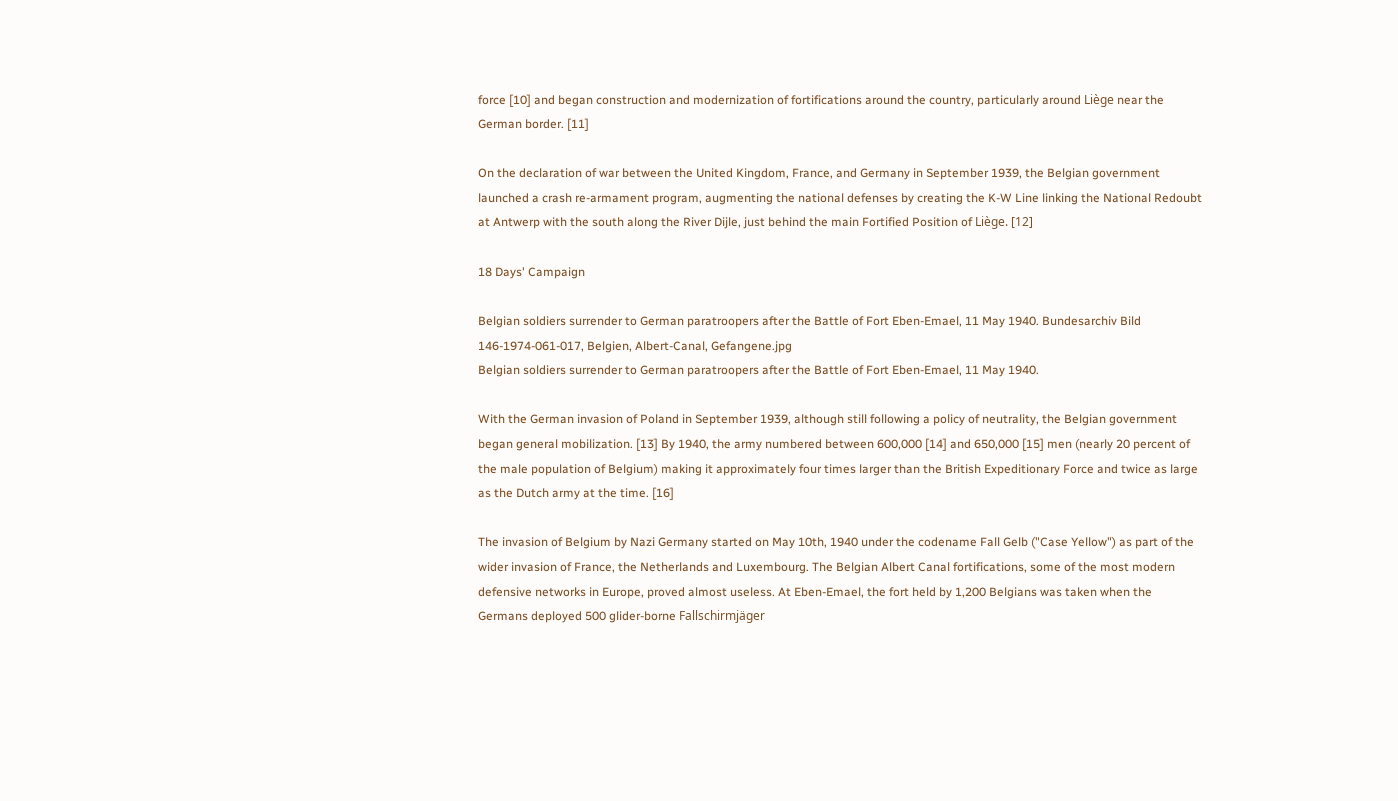force [10] and began construction and modernization of fortifications around the country, particularly around Liège near the German border. [11]

On the declaration of war between the United Kingdom, France, and Germany in September 1939, the Belgian government launched a crash re-armament program, augmenting the national defenses by creating the K-W Line linking the National Redoubt at Antwerp with the south along the River Dijle, just behind the main Fortified Position of Liège. [12]

18 Days' Campaign

Belgian soldiers surrender to German paratroopers after the Battle of Fort Eben-Emael, 11 May 1940. Bundesarchiv Bild 146-1974-061-017, Belgien, Albert-Canal, Gefangene.jpg
Belgian soldiers surrender to German paratroopers after the Battle of Fort Eben-Emael, 11 May 1940.

With the German invasion of Poland in September 1939, although still following a policy of neutrality, the Belgian government began general mobilization. [13] By 1940, the army numbered between 600,000 [14] and 650,000 [15] men (nearly 20 percent of the male population of Belgium) making it approximately four times larger than the British Expeditionary Force and twice as large as the Dutch army at the time. [16]

The invasion of Belgium by Nazi Germany started on May 10th, 1940 under the codename Fall Gelb ("Case Yellow") as part of the wider invasion of France, the Netherlands and Luxembourg. The Belgian Albert Canal fortifications, some of the most modern defensive networks in Europe, proved almost useless. At Eben-Emael, the fort held by 1,200 Belgians was taken when the Germans deployed 500 glider-borne Fallschirmjäger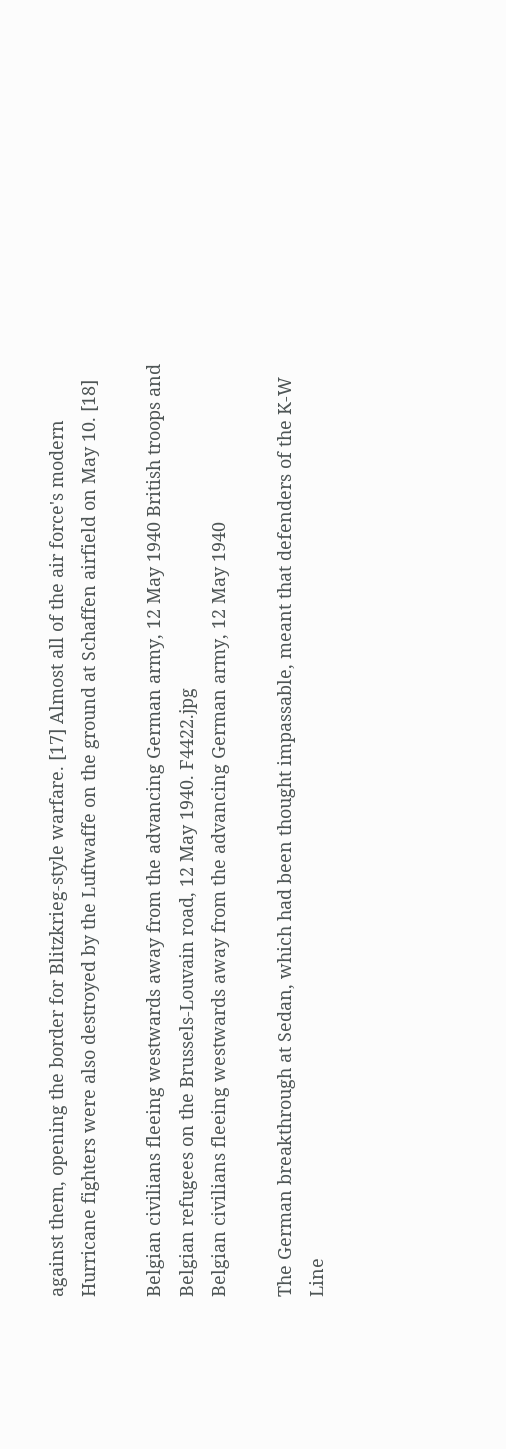against them, opening the border for Blitzkrieg-style warfare. [17] Almost all of the air force's modern Hurricane fighters were also destroyed by the Luftwaffe on the ground at Schaffen airfield on May 10. [18]

Belgian civilians fleeing westwards away from the advancing German army, 12 May 1940 British troops and Belgian refugees on the Brussels-Louvain road, 12 May 1940. F4422.jpg
Belgian civilians fleeing westwards away from the advancing German army, 12 May 1940

The German breakthrough at Sedan, which had been thought impassable, meant that defenders of the K-W Line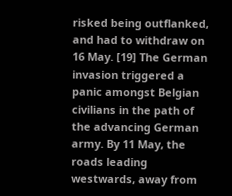risked being outflanked, and had to withdraw on 16 May. [19] The German invasion triggered a panic amongst Belgian civilians in the path of the advancing German army. By 11 May, the roads leading westwards, away from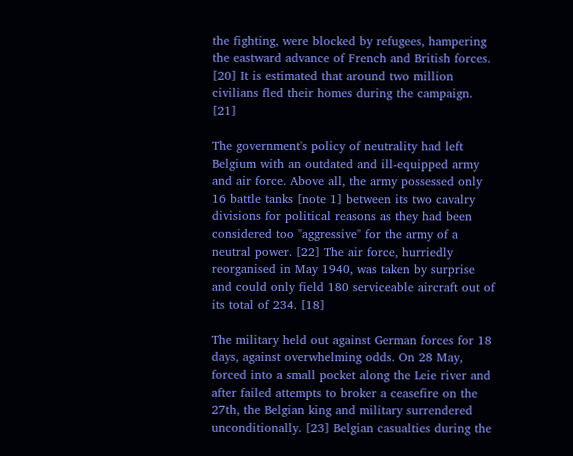the fighting, were blocked by refugees, hampering the eastward advance of French and British forces. [20] It is estimated that around two million civilians fled their homes during the campaign. [21]

The government's policy of neutrality had left Belgium with an outdated and ill-equipped army and air force. Above all, the army possessed only 16 battle tanks [note 1] between its two cavalry divisions for political reasons as they had been considered too "aggressive" for the army of a neutral power. [22] The air force, hurriedly reorganised in May 1940, was taken by surprise and could only field 180 serviceable aircraft out of its total of 234. [18]

The military held out against German forces for 18 days, against overwhelming odds. On 28 May, forced into a small pocket along the Leie river and after failed attempts to broker a ceasefire on the 27th, the Belgian king and military surrendered unconditionally. [23] Belgian casualties during the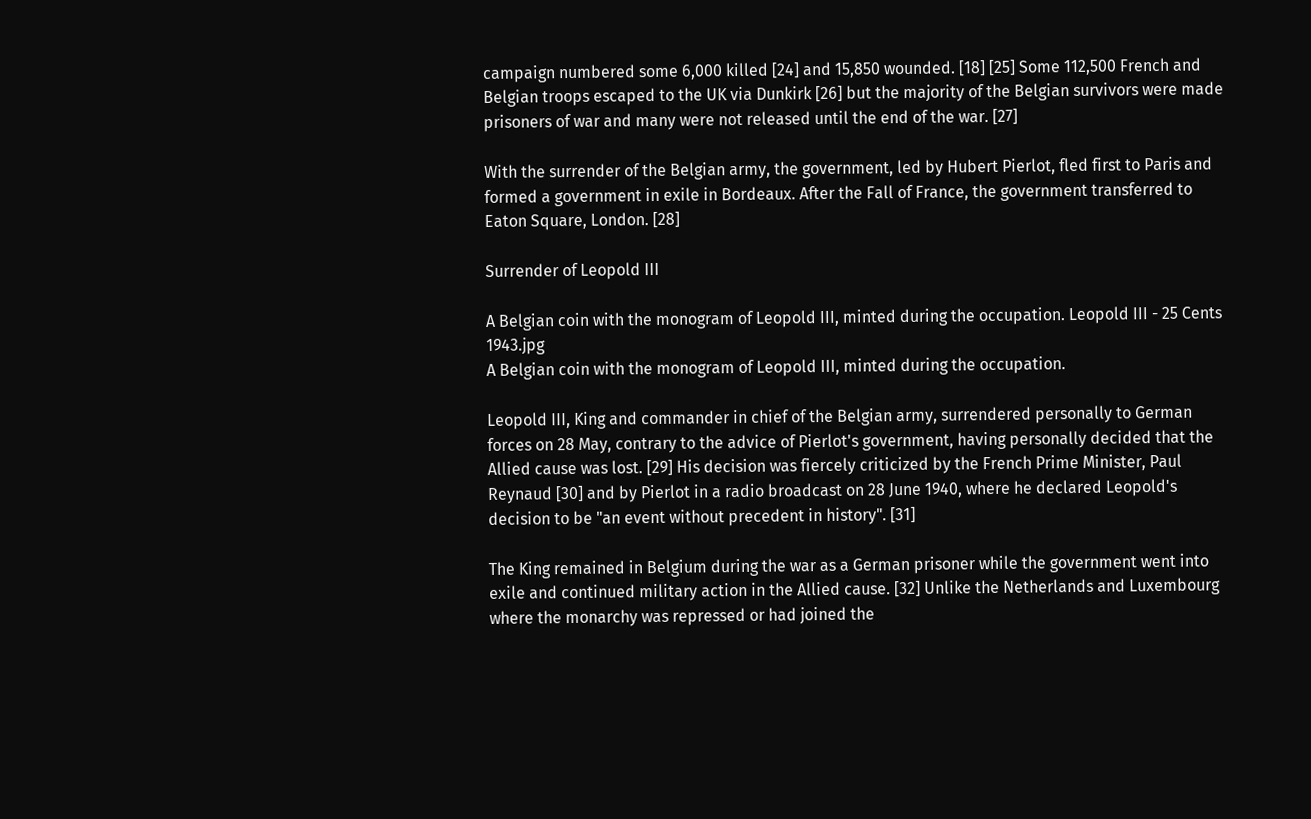campaign numbered some 6,000 killed [24] and 15,850 wounded. [18] [25] Some 112,500 French and Belgian troops escaped to the UK via Dunkirk [26] but the majority of the Belgian survivors were made prisoners of war and many were not released until the end of the war. [27]

With the surrender of the Belgian army, the government, led by Hubert Pierlot, fled first to Paris and formed a government in exile in Bordeaux. After the Fall of France, the government transferred to Eaton Square, London. [28]

Surrender of Leopold III

A Belgian coin with the monogram of Leopold III, minted during the occupation. Leopold III - 25 Cents 1943.jpg
A Belgian coin with the monogram of Leopold III, minted during the occupation.

Leopold III, King and commander in chief of the Belgian army, surrendered personally to German forces on 28 May, contrary to the advice of Pierlot's government, having personally decided that the Allied cause was lost. [29] His decision was fiercely criticized by the French Prime Minister, Paul Reynaud [30] and by Pierlot in a radio broadcast on 28 June 1940, where he declared Leopold's decision to be "an event without precedent in history". [31]

The King remained in Belgium during the war as a German prisoner while the government went into exile and continued military action in the Allied cause. [32] Unlike the Netherlands and Luxembourg where the monarchy was repressed or had joined the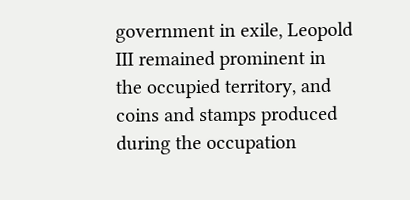government in exile, Leopold III remained prominent in the occupied territory, and coins and stamps produced during the occupation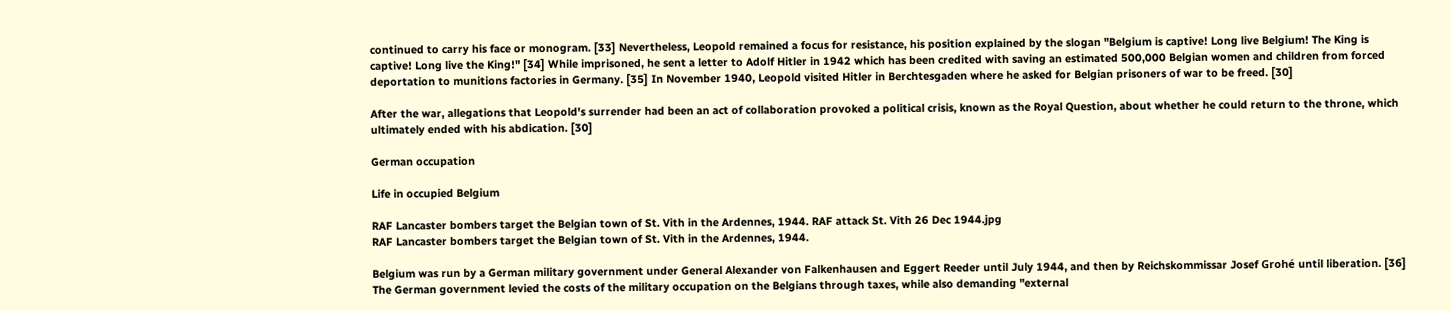continued to carry his face or monogram. [33] Nevertheless, Leopold remained a focus for resistance, his position explained by the slogan "Belgium is captive! Long live Belgium! The King is captive! Long live the King!" [34] While imprisoned, he sent a letter to Adolf Hitler in 1942 which has been credited with saving an estimated 500,000 Belgian women and children from forced deportation to munitions factories in Germany. [35] In November 1940, Leopold visited Hitler in Berchtesgaden where he asked for Belgian prisoners of war to be freed. [30]

After the war, allegations that Leopold's surrender had been an act of collaboration provoked a political crisis, known as the Royal Question, about whether he could return to the throne, which ultimately ended with his abdication. [30]

German occupation

Life in occupied Belgium

RAF Lancaster bombers target the Belgian town of St. Vith in the Ardennes, 1944. RAF attack St. Vith 26 Dec 1944.jpg
RAF Lancaster bombers target the Belgian town of St. Vith in the Ardennes, 1944.

Belgium was run by a German military government under General Alexander von Falkenhausen and Eggert Reeder until July 1944, and then by Reichskommissar Josef Grohé until liberation. [36] The German government levied the costs of the military occupation on the Belgians through taxes, while also demanding "external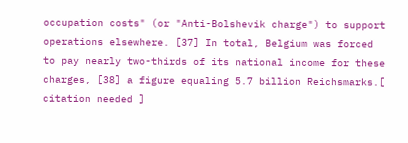occupation costs" (or "Anti-Bolshevik charge") to support operations elsewhere. [37] In total, Belgium was forced to pay nearly two-thirds of its national income for these charges, [38] a figure equaling 5.7 billion Reichsmarks.[ citation needed ]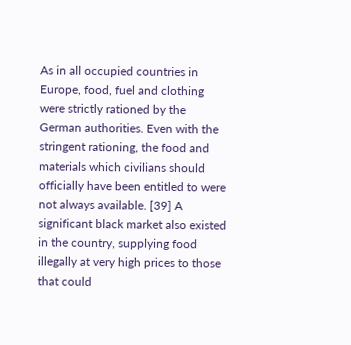As in all occupied countries in Europe, food, fuel and clothing were strictly rationed by the German authorities. Even with the stringent rationing, the food and materials which civilians should officially have been entitled to were not always available. [39] A significant black market also existed in the country, supplying food illegally at very high prices to those that could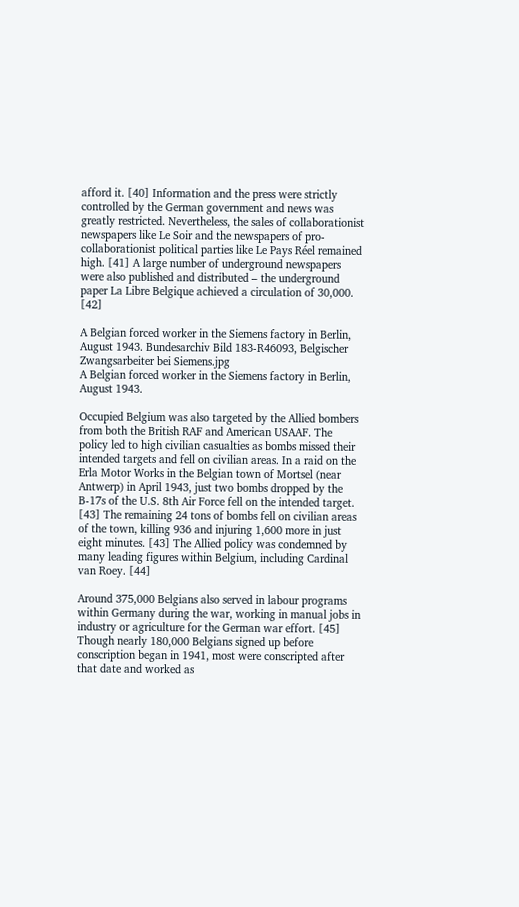afford it. [40] Information and the press were strictly controlled by the German government and news was greatly restricted. Nevertheless, the sales of collaborationist newspapers like Le Soir and the newspapers of pro-collaborationist political parties like Le Pays Réel remained high. [41] A large number of underground newspapers were also published and distributed – the underground paper La Libre Belgique achieved a circulation of 30,000. [42]

A Belgian forced worker in the Siemens factory in Berlin, August 1943. Bundesarchiv Bild 183-R46093, Belgischer Zwangsarbeiter bei Siemens.jpg
A Belgian forced worker in the Siemens factory in Berlin, August 1943.

Occupied Belgium was also targeted by the Allied bombers from both the British RAF and American USAAF. The policy led to high civilian casualties as bombs missed their intended targets and fell on civilian areas. In a raid on the Erla Motor Works in the Belgian town of Mortsel (near Antwerp) in April 1943, just two bombs dropped by the B-17s of the U.S. 8th Air Force fell on the intended target. [43] The remaining 24 tons of bombs fell on civilian areas of the town, killing 936 and injuring 1,600 more in just eight minutes. [43] The Allied policy was condemned by many leading figures within Belgium, including Cardinal van Roey. [44]

Around 375,000 Belgians also served in labour programs within Germany during the war, working in manual jobs in industry or agriculture for the German war effort. [45] Though nearly 180,000 Belgians signed up before conscription began in 1941, most were conscripted after that date and worked as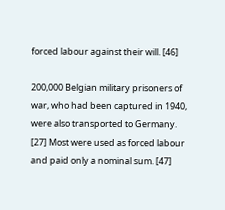forced labour against their will. [46]

200,000 Belgian military prisoners of war, who had been captured in 1940, were also transported to Germany. [27] Most were used as forced labour and paid only a nominal sum. [47]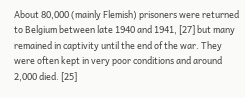About 80,000 (mainly Flemish) prisoners were returned to Belgium between late 1940 and 1941, [27] but many remained in captivity until the end of the war. They were often kept in very poor conditions and around 2,000 died. [25]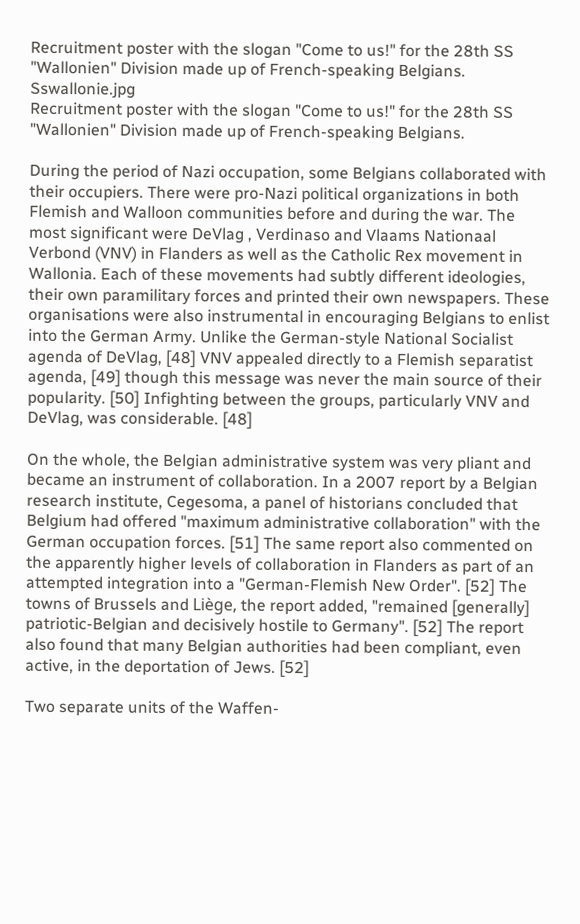Recruitment poster with the slogan "Come to us!" for the 28th SS "Wallonien" Division made up of French-speaking Belgians. Sswallonie.jpg
Recruitment poster with the slogan "Come to us!" for the 28th SS "Wallonien" Division made up of French-speaking Belgians.

During the period of Nazi occupation, some Belgians collaborated with their occupiers. There were pro-Nazi political organizations in both Flemish and Walloon communities before and during the war. The most significant were DeVlag , Verdinaso and Vlaams Nationaal Verbond (VNV) in Flanders as well as the Catholic Rex movement in Wallonia. Each of these movements had subtly different ideologies, their own paramilitary forces and printed their own newspapers. These organisations were also instrumental in encouraging Belgians to enlist into the German Army. Unlike the German-style National Socialist agenda of DeVlag, [48] VNV appealed directly to a Flemish separatist agenda, [49] though this message was never the main source of their popularity. [50] Infighting between the groups, particularly VNV and DeVlag, was considerable. [48]

On the whole, the Belgian administrative system was very pliant and became an instrument of collaboration. In a 2007 report by a Belgian research institute, Cegesoma, a panel of historians concluded that Belgium had offered "maximum administrative collaboration" with the German occupation forces. [51] The same report also commented on the apparently higher levels of collaboration in Flanders as part of an attempted integration into a "German-Flemish New Order". [52] The towns of Brussels and Liège, the report added, "remained [generally] patriotic-Belgian and decisively hostile to Germany". [52] The report also found that many Belgian authorities had been compliant, even active, in the deportation of Jews. [52]

Two separate units of the Waffen-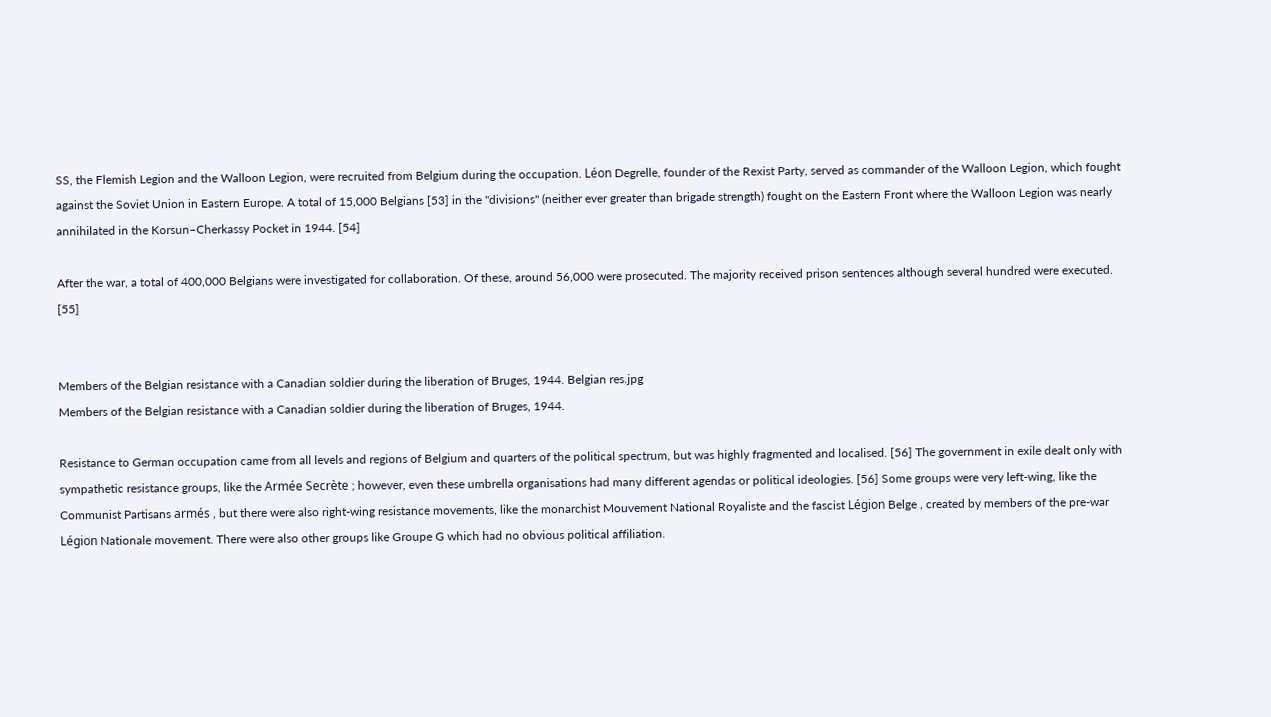SS, the Flemish Legion and the Walloon Legion, were recruited from Belgium during the occupation. Léon Degrelle, founder of the Rexist Party, served as commander of the Walloon Legion, which fought against the Soviet Union in Eastern Europe. A total of 15,000 Belgians [53] in the "divisions" (neither ever greater than brigade strength) fought on the Eastern Front where the Walloon Legion was nearly annihilated in the Korsun–Cherkassy Pocket in 1944. [54]

After the war, a total of 400,000 Belgians were investigated for collaboration. Of these, around 56,000 were prosecuted. The majority received prison sentences although several hundred were executed. [55]


Members of the Belgian resistance with a Canadian soldier during the liberation of Bruges, 1944. Belgian res.jpg
Members of the Belgian resistance with a Canadian soldier during the liberation of Bruges, 1944.

Resistance to German occupation came from all levels and regions of Belgium and quarters of the political spectrum, but was highly fragmented and localised. [56] The government in exile dealt only with sympathetic resistance groups, like the Armée Secrète ; however, even these umbrella organisations had many different agendas or political ideologies. [56] Some groups were very left-wing, like the Communist Partisans armés , but there were also right-wing resistance movements, like the monarchist Mouvement National Royaliste and the fascist Légion Belge , created by members of the pre-war Légion Nationale movement. There were also other groups like Groupe G which had no obvious political affiliation.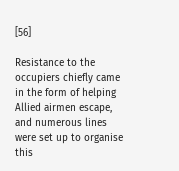[56]

Resistance to the occupiers chiefly came in the form of helping Allied airmen escape, and numerous lines were set up to organise this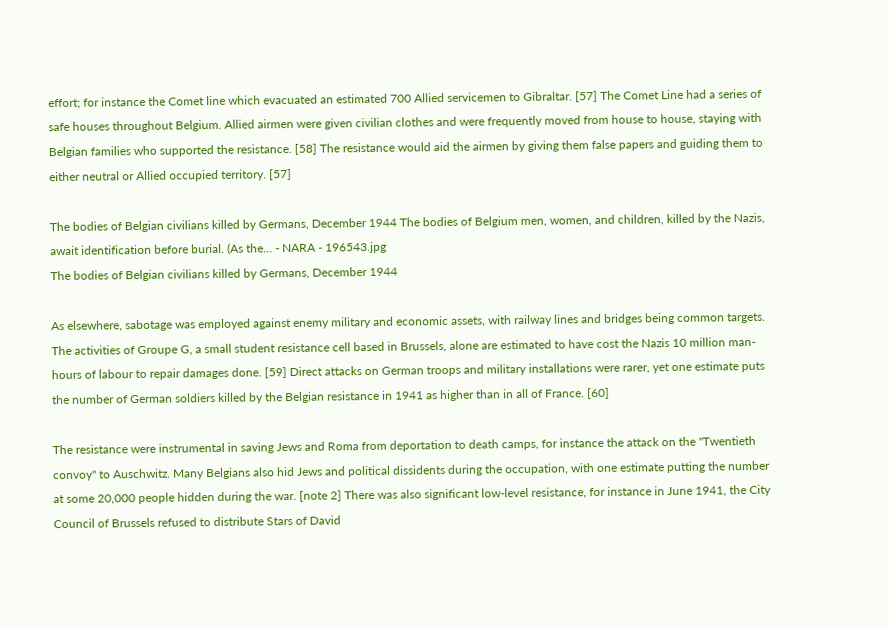effort; for instance the Comet line which evacuated an estimated 700 Allied servicemen to Gibraltar. [57] The Comet Line had a series of safe houses throughout Belgium. Allied airmen were given civilian clothes and were frequently moved from house to house, staying with Belgian families who supported the resistance. [58] The resistance would aid the airmen by giving them false papers and guiding them to either neutral or Allied occupied territory. [57]

The bodies of Belgian civilians killed by Germans, December 1944 The bodies of Belgium men, women, and children, killed by the Nazis, await identification before burial. (As the... - NARA - 196543.jpg
The bodies of Belgian civilians killed by Germans, December 1944

As elsewhere, sabotage was employed against enemy military and economic assets, with railway lines and bridges being common targets. The activities of Groupe G, a small student resistance cell based in Brussels, alone are estimated to have cost the Nazis 10 million man-hours of labour to repair damages done. [59] Direct attacks on German troops and military installations were rarer, yet one estimate puts the number of German soldiers killed by the Belgian resistance in 1941 as higher than in all of France. [60]

The resistance were instrumental in saving Jews and Roma from deportation to death camps, for instance the attack on the "Twentieth convoy" to Auschwitz. Many Belgians also hid Jews and political dissidents during the occupation, with one estimate putting the number at some 20,000 people hidden during the war. [note 2] There was also significant low-level resistance, for instance in June 1941, the City Council of Brussels refused to distribute Stars of David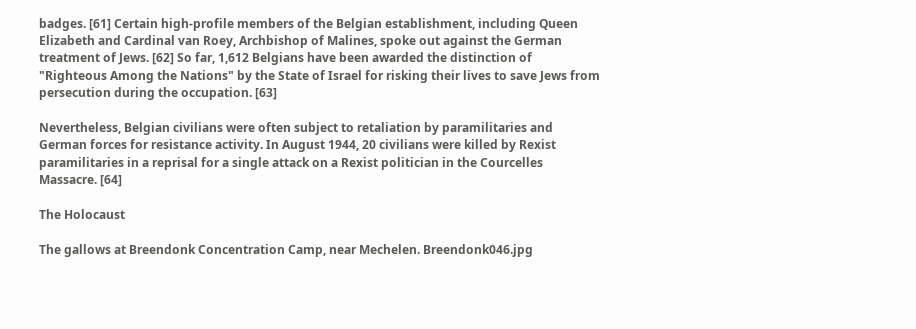badges. [61] Certain high-profile members of the Belgian establishment, including Queen Elizabeth and Cardinal van Roey, Archbishop of Malines, spoke out against the German treatment of Jews. [62] So far, 1,612 Belgians have been awarded the distinction of "Righteous Among the Nations" by the State of Israel for risking their lives to save Jews from persecution during the occupation. [63]

Nevertheless, Belgian civilians were often subject to retaliation by paramilitaries and German forces for resistance activity. In August 1944, 20 civilians were killed by Rexist paramilitaries in a reprisal for a single attack on a Rexist politician in the Courcelles Massacre. [64]

The Holocaust

The gallows at Breendonk Concentration Camp, near Mechelen. Breendonk046.jpg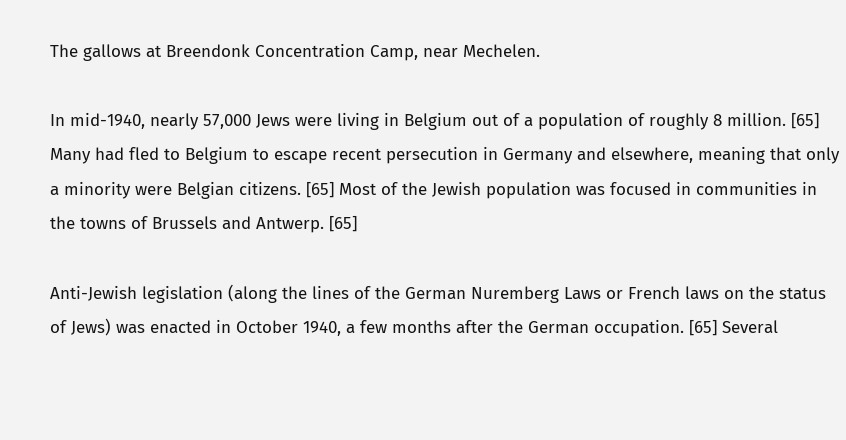The gallows at Breendonk Concentration Camp, near Mechelen.

In mid-1940, nearly 57,000 Jews were living in Belgium out of a population of roughly 8 million. [65] Many had fled to Belgium to escape recent persecution in Germany and elsewhere, meaning that only a minority were Belgian citizens. [65] Most of the Jewish population was focused in communities in the towns of Brussels and Antwerp. [65]

Anti-Jewish legislation (along the lines of the German Nuremberg Laws or French laws on the status of Jews) was enacted in October 1940, a few months after the German occupation. [65] Several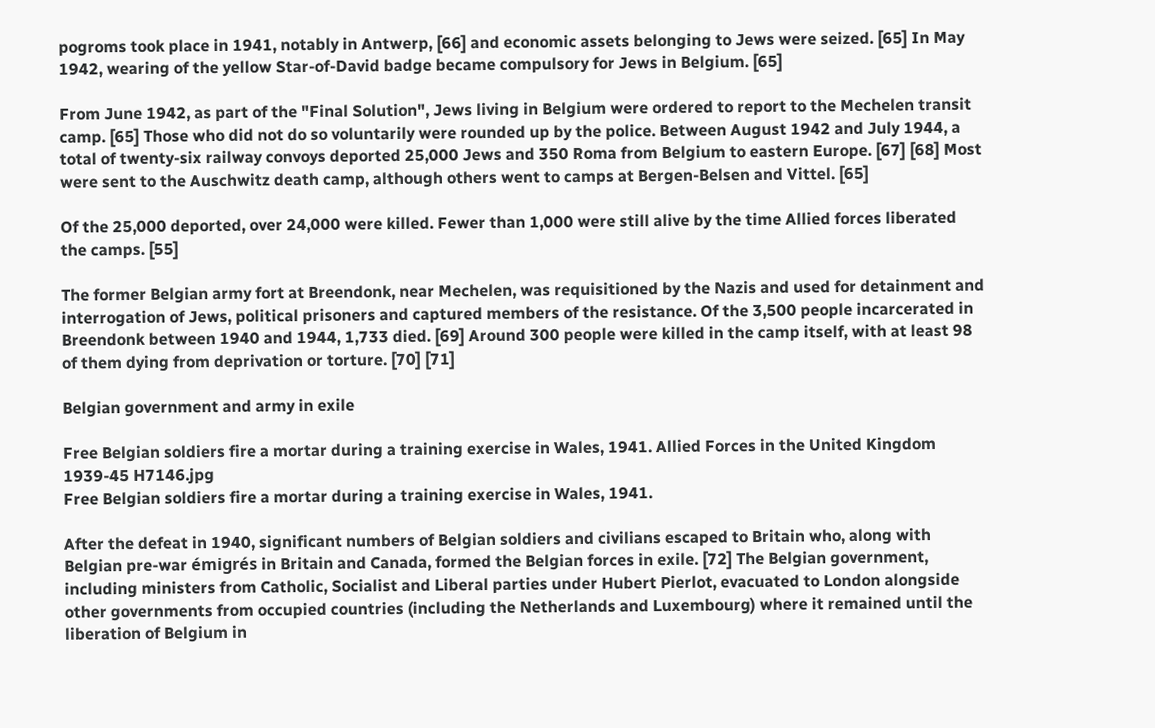pogroms took place in 1941, notably in Antwerp, [66] and economic assets belonging to Jews were seized. [65] In May 1942, wearing of the yellow Star-of-David badge became compulsory for Jews in Belgium. [65]

From June 1942, as part of the "Final Solution", Jews living in Belgium were ordered to report to the Mechelen transit camp. [65] Those who did not do so voluntarily were rounded up by the police. Between August 1942 and July 1944, a total of twenty-six railway convoys deported 25,000 Jews and 350 Roma from Belgium to eastern Europe. [67] [68] Most were sent to the Auschwitz death camp, although others went to camps at Bergen-Belsen and Vittel. [65]

Of the 25,000 deported, over 24,000 were killed. Fewer than 1,000 were still alive by the time Allied forces liberated the camps. [55]

The former Belgian army fort at Breendonk, near Mechelen, was requisitioned by the Nazis and used for detainment and interrogation of Jews, political prisoners and captured members of the resistance. Of the 3,500 people incarcerated in Breendonk between 1940 and 1944, 1,733 died. [69] Around 300 people were killed in the camp itself, with at least 98 of them dying from deprivation or torture. [70] [71]

Belgian government and army in exile

Free Belgian soldiers fire a mortar during a training exercise in Wales, 1941. Allied Forces in the United Kingdom 1939-45 H7146.jpg
Free Belgian soldiers fire a mortar during a training exercise in Wales, 1941.

After the defeat in 1940, significant numbers of Belgian soldiers and civilians escaped to Britain who, along with Belgian pre-war émigrés in Britain and Canada, formed the Belgian forces in exile. [72] The Belgian government, including ministers from Catholic, Socialist and Liberal parties under Hubert Pierlot, evacuated to London alongside other governments from occupied countries (including the Netherlands and Luxembourg) where it remained until the liberation of Belgium in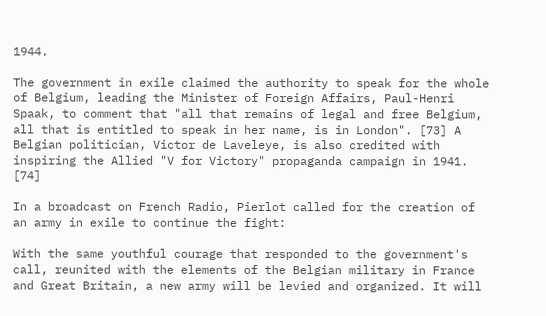1944.

The government in exile claimed the authority to speak for the whole of Belgium, leading the Minister of Foreign Affairs, Paul-Henri Spaak, to comment that "all that remains of legal and free Belgium, all that is entitled to speak in her name, is in London". [73] A Belgian politician, Victor de Laveleye, is also credited with inspiring the Allied "V for Victory" propaganda campaign in 1941. [74]

In a broadcast on French Radio, Pierlot called for the creation of an army in exile to continue the fight:

With the same youthful courage that responded to the government's call, reunited with the elements of the Belgian military in France and Great Britain, a new army will be levied and organized. It will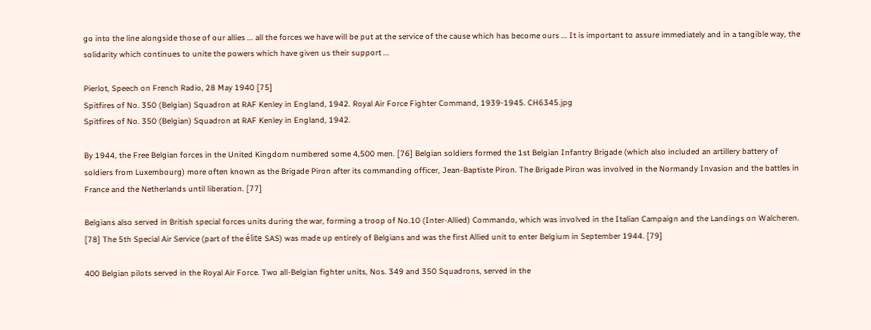go into the line alongside those of our allies ... all the forces we have will be put at the service of the cause which has become ours ... It is important to assure immediately and in a tangible way, the solidarity which continues to unite the powers which have given us their support ...

Pierlot, Speech on French Radio, 28 May 1940 [75]
Spitfires of No. 350 (Belgian) Squadron at RAF Kenley in England, 1942. Royal Air Force Fighter Command, 1939-1945. CH6345.jpg
Spitfires of No. 350 (Belgian) Squadron at RAF Kenley in England, 1942.

By 1944, the Free Belgian forces in the United Kingdom numbered some 4,500 men. [76] Belgian soldiers formed the 1st Belgian Infantry Brigade (which also included an artillery battery of soldiers from Luxembourg) more often known as the Brigade Piron after its commanding officer, Jean-Baptiste Piron. The Brigade Piron was involved in the Normandy Invasion and the battles in France and the Netherlands until liberation. [77]

Belgians also served in British special forces units during the war, forming a troop of No.10 (Inter-Allied) Commando, which was involved in the Italian Campaign and the Landings on Walcheren. [78] The 5th Special Air Service (part of the élite SAS) was made up entirely of Belgians and was the first Allied unit to enter Belgium in September 1944. [79]

400 Belgian pilots served in the Royal Air Force. Two all-Belgian fighter units, Nos. 349 and 350 Squadrons, served in the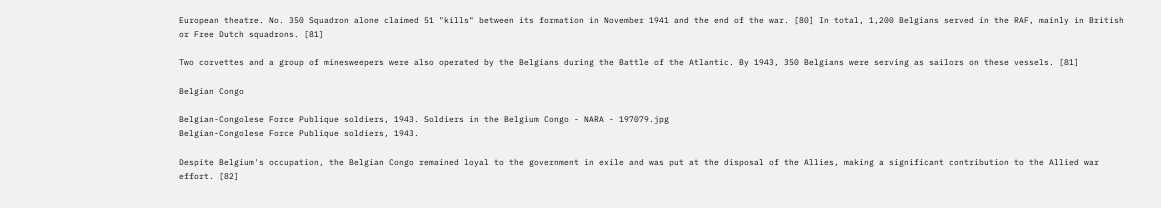European theatre. No. 350 Squadron alone claimed 51 "kills" between its formation in November 1941 and the end of the war. [80] In total, 1,200 Belgians served in the RAF, mainly in British or Free Dutch squadrons. [81]

Two corvettes and a group of minesweepers were also operated by the Belgians during the Battle of the Atlantic. By 1943, 350 Belgians were serving as sailors on these vessels. [81]

Belgian Congo

Belgian-Congolese Force Publique soldiers, 1943. Soldiers in the Belgium Congo - NARA - 197079.jpg
Belgian-Congolese Force Publique soldiers, 1943.

Despite Belgium's occupation, the Belgian Congo remained loyal to the government in exile and was put at the disposal of the Allies, making a significant contribution to the Allied war effort. [82]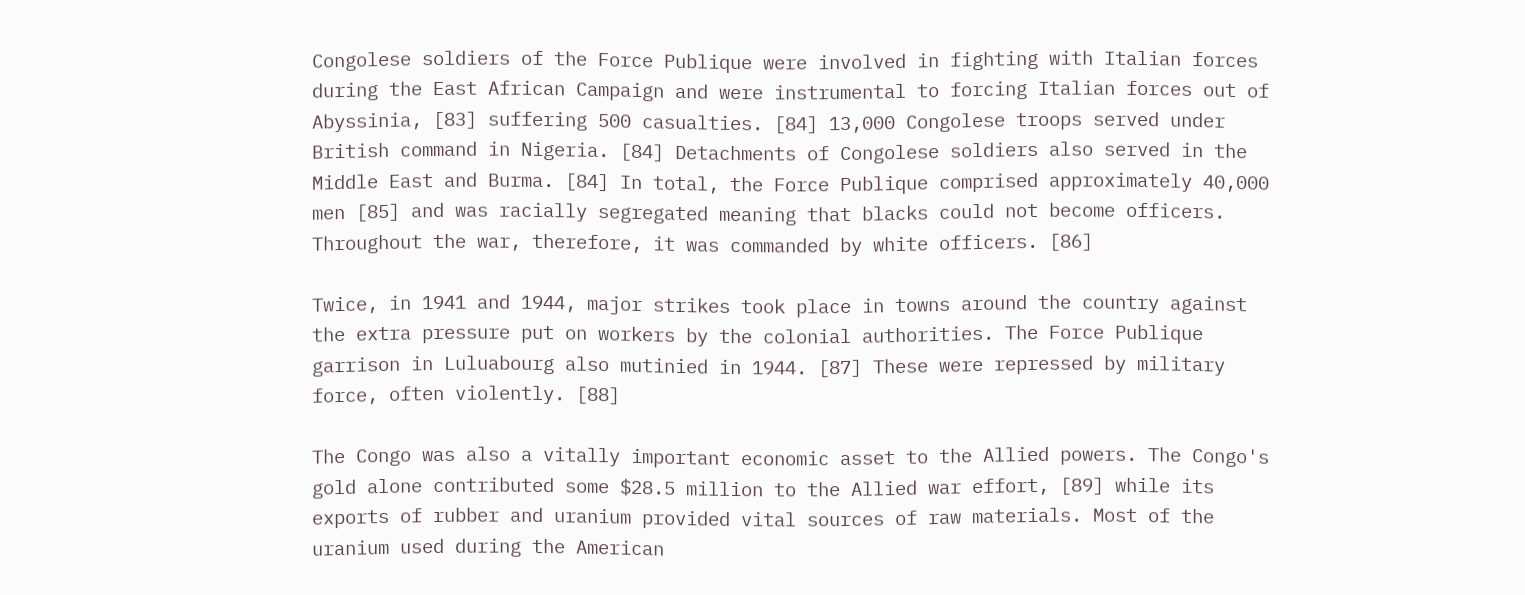Congolese soldiers of the Force Publique were involved in fighting with Italian forces during the East African Campaign and were instrumental to forcing Italian forces out of Abyssinia, [83] suffering 500 casualties. [84] 13,000 Congolese troops served under British command in Nigeria. [84] Detachments of Congolese soldiers also served in the Middle East and Burma. [84] In total, the Force Publique comprised approximately 40,000 men [85] and was racially segregated meaning that blacks could not become officers. Throughout the war, therefore, it was commanded by white officers. [86]

Twice, in 1941 and 1944, major strikes took place in towns around the country against the extra pressure put on workers by the colonial authorities. The Force Publique garrison in Luluabourg also mutinied in 1944. [87] These were repressed by military force, often violently. [88]

The Congo was also a vitally important economic asset to the Allied powers. The Congo's gold alone contributed some $28.5 million to the Allied war effort, [89] while its exports of rubber and uranium provided vital sources of raw materials. Most of the uranium used during the American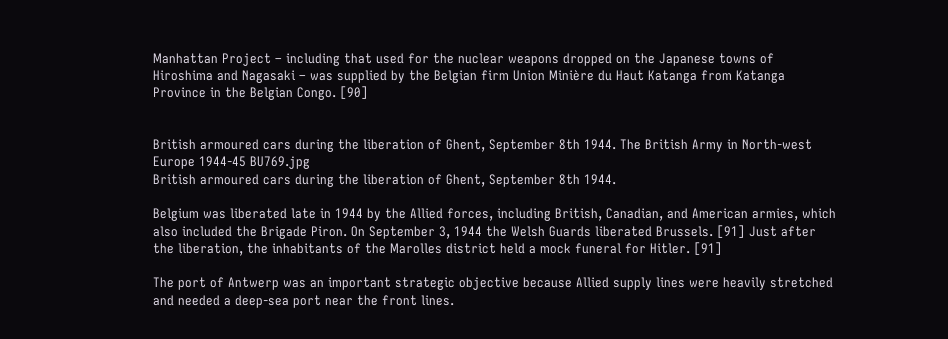Manhattan Project – including that used for the nuclear weapons dropped on the Japanese towns of Hiroshima and Nagasaki – was supplied by the Belgian firm Union Minière du Haut Katanga from Katanga Province in the Belgian Congo. [90]


British armoured cars during the liberation of Ghent, September 8th 1944. The British Army in North-west Europe 1944-45 BU769.jpg
British armoured cars during the liberation of Ghent, September 8th 1944.

Belgium was liberated late in 1944 by the Allied forces, including British, Canadian, and American armies, which also included the Brigade Piron. On September 3, 1944 the Welsh Guards liberated Brussels. [91] Just after the liberation, the inhabitants of the Marolles district held a mock funeral for Hitler. [91]

The port of Antwerp was an important strategic objective because Allied supply lines were heavily stretched and needed a deep-sea port near the front lines.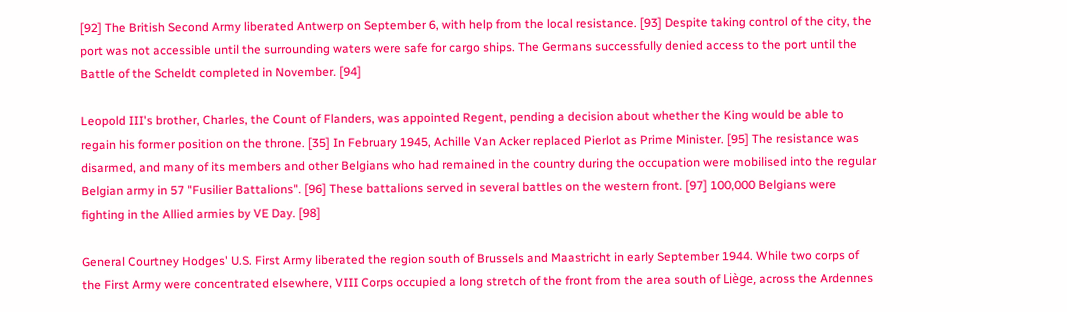[92] The British Second Army liberated Antwerp on September 6, with help from the local resistance. [93] Despite taking control of the city, the port was not accessible until the surrounding waters were safe for cargo ships. The Germans successfully denied access to the port until the Battle of the Scheldt completed in November. [94]

Leopold III's brother, Charles, the Count of Flanders, was appointed Regent, pending a decision about whether the King would be able to regain his former position on the throne. [35] In February 1945, Achille Van Acker replaced Pierlot as Prime Minister. [95] The resistance was disarmed, and many of its members and other Belgians who had remained in the country during the occupation were mobilised into the regular Belgian army in 57 "Fusilier Battalions". [96] These battalions served in several battles on the western front. [97] 100,000 Belgians were fighting in the Allied armies by VE Day. [98]

General Courtney Hodges' U.S. First Army liberated the region south of Brussels and Maastricht in early September 1944. While two corps of the First Army were concentrated elsewhere, VIII Corps occupied a long stretch of the front from the area south of Liège, across the Ardennes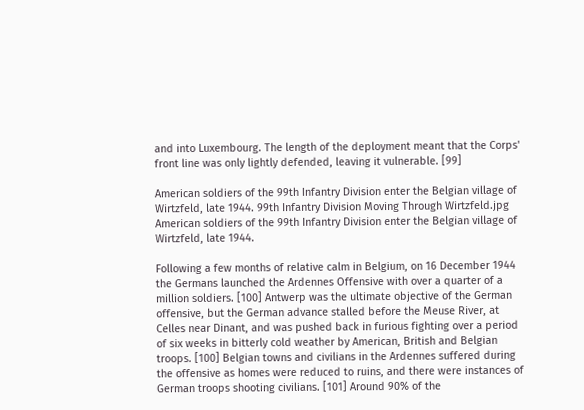and into Luxembourg. The length of the deployment meant that the Corps' front line was only lightly defended, leaving it vulnerable. [99]

American soldiers of the 99th Infantry Division enter the Belgian village of Wirtzfeld, late 1944. 99th Infantry Division Moving Through Wirtzfeld.jpg
American soldiers of the 99th Infantry Division enter the Belgian village of Wirtzfeld, late 1944.

Following a few months of relative calm in Belgium, on 16 December 1944 the Germans launched the Ardennes Offensive with over a quarter of a million soldiers. [100] Antwerp was the ultimate objective of the German offensive, but the German advance stalled before the Meuse River, at Celles near Dinant, and was pushed back in furious fighting over a period of six weeks in bitterly cold weather by American, British and Belgian troops. [100] Belgian towns and civilians in the Ardennes suffered during the offensive as homes were reduced to ruins, and there were instances of German troops shooting civilians. [101] Around 90% of the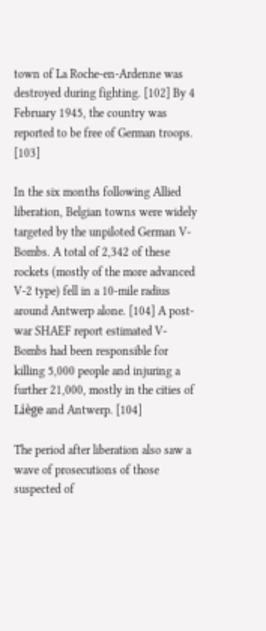town of La Roche-en-Ardenne was destroyed during fighting. [102] By 4 February 1945, the country was reported to be free of German troops. [103]

In the six months following Allied liberation, Belgian towns were widely targeted by the unpiloted German V-Bombs. A total of 2,342 of these rockets (mostly of the more advanced V-2 type) fell in a 10-mile radius around Antwerp alone. [104] A post-war SHAEF report estimated V-Bombs had been responsible for killing 5,000 people and injuring a further 21,000, mostly in the cities of Liège and Antwerp. [104]

The period after liberation also saw a wave of prosecutions of those suspected of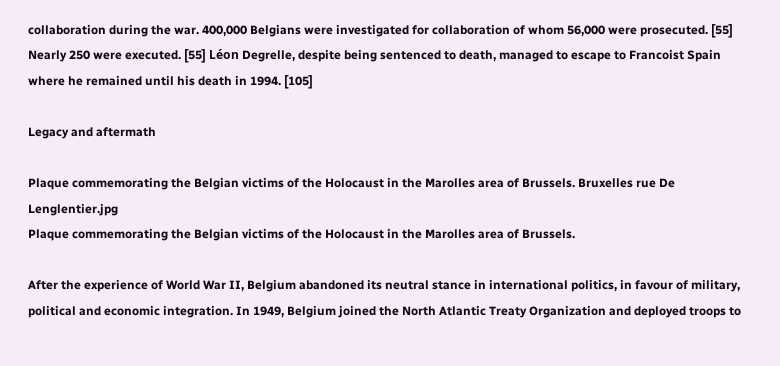collaboration during the war. 400,000 Belgians were investigated for collaboration of whom 56,000 were prosecuted. [55] Nearly 250 were executed. [55] Léon Degrelle, despite being sentenced to death, managed to escape to Francoist Spain where he remained until his death in 1994. [105]

Legacy and aftermath

Plaque commemorating the Belgian victims of the Holocaust in the Marolles area of Brussels. Bruxelles rue De Lenglentier.jpg
Plaque commemorating the Belgian victims of the Holocaust in the Marolles area of Brussels.

After the experience of World War II, Belgium abandoned its neutral stance in international politics, in favour of military, political and economic integration. In 1949, Belgium joined the North Atlantic Treaty Organization and deployed troops to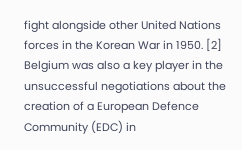fight alongside other United Nations forces in the Korean War in 1950. [2] Belgium was also a key player in the unsuccessful negotiations about the creation of a European Defence Community (EDC) in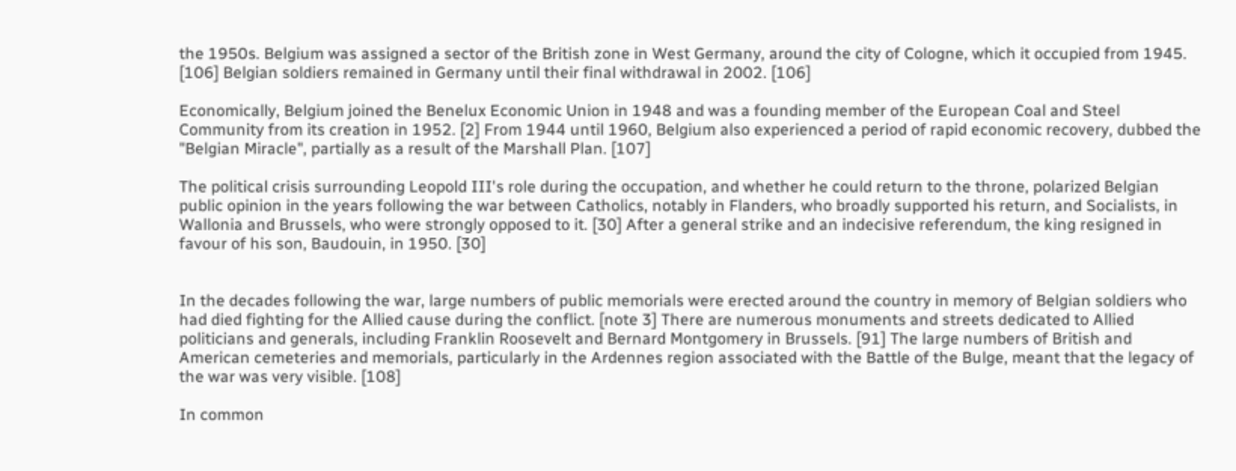the 1950s. Belgium was assigned a sector of the British zone in West Germany, around the city of Cologne, which it occupied from 1945. [106] Belgian soldiers remained in Germany until their final withdrawal in 2002. [106]

Economically, Belgium joined the Benelux Economic Union in 1948 and was a founding member of the European Coal and Steel Community from its creation in 1952. [2] From 1944 until 1960, Belgium also experienced a period of rapid economic recovery, dubbed the "Belgian Miracle", partially as a result of the Marshall Plan. [107]

The political crisis surrounding Leopold III's role during the occupation, and whether he could return to the throne, polarized Belgian public opinion in the years following the war between Catholics, notably in Flanders, who broadly supported his return, and Socialists, in Wallonia and Brussels, who were strongly opposed to it. [30] After a general strike and an indecisive referendum, the king resigned in favour of his son, Baudouin, in 1950. [30]


In the decades following the war, large numbers of public memorials were erected around the country in memory of Belgian soldiers who had died fighting for the Allied cause during the conflict. [note 3] There are numerous monuments and streets dedicated to Allied politicians and generals, including Franklin Roosevelt and Bernard Montgomery in Brussels. [91] The large numbers of British and American cemeteries and memorials, particularly in the Ardennes region associated with the Battle of the Bulge, meant that the legacy of the war was very visible. [108]

In common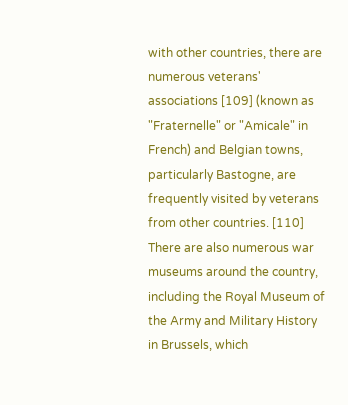with other countries, there are numerous veterans' associations [109] (known as "Fraternelle" or "Amicale" in French) and Belgian towns, particularly Bastogne, are frequently visited by veterans from other countries. [110] There are also numerous war museums around the country, including the Royal Museum of the Army and Military History in Brussels, which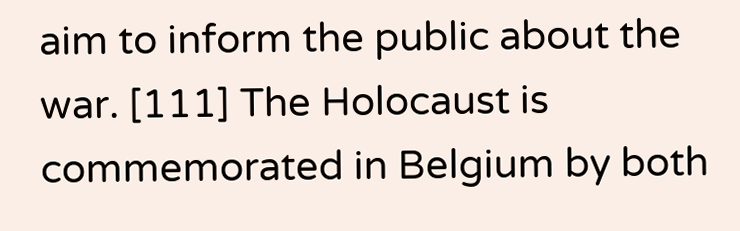aim to inform the public about the war. [111] The Holocaust is commemorated in Belgium by both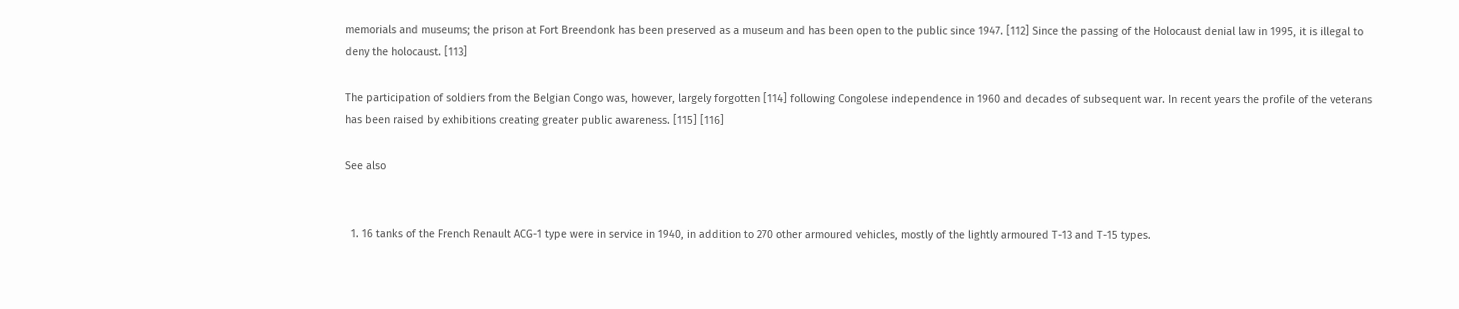memorials and museums; the prison at Fort Breendonk has been preserved as a museum and has been open to the public since 1947. [112] Since the passing of the Holocaust denial law in 1995, it is illegal to deny the holocaust. [113]

The participation of soldiers from the Belgian Congo was, however, largely forgotten [114] following Congolese independence in 1960 and decades of subsequent war. In recent years the profile of the veterans has been raised by exhibitions creating greater public awareness. [115] [116]

See also


  1. 16 tanks of the French Renault ACG-1 type were in service in 1940, in addition to 270 other armoured vehicles, mostly of the lightly armoured T-13 and T-15 types.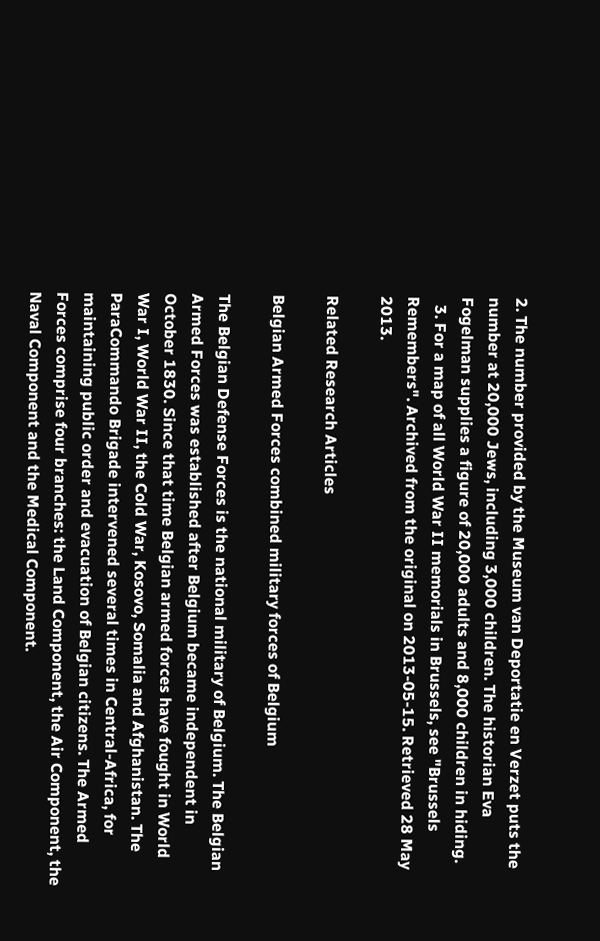2. The number provided by the Museum van Deportatie en Verzet puts the number at 20,000 Jews, including 3,000 children. The historian Eva Fogelman supplies a figure of 20,000 adults and 8,000 children in hiding.
  3. For a map of all World War II memorials in Brussels, see "Brussels Remembers". Archived from the original on 2013-05-15. Retrieved 28 May 2013.

Related Research Articles

Belgian Armed Forces combined military forces of Belgium

The Belgian Defense Forces is the national military of Belgium. The Belgian Armed Forces was established after Belgium became independent in October 1830. Since that time Belgian armed forces have fought in World War I, World War II, the Cold War, Kosovo, Somalia and Afghanistan. The ParaCommando Brigade intervened several times in Central-Africa, for maintaining public order and evacuation of Belgian citizens. The Armed Forces comprise four branches: the Land Component, the Air Component, the Naval Component and the Medical Component.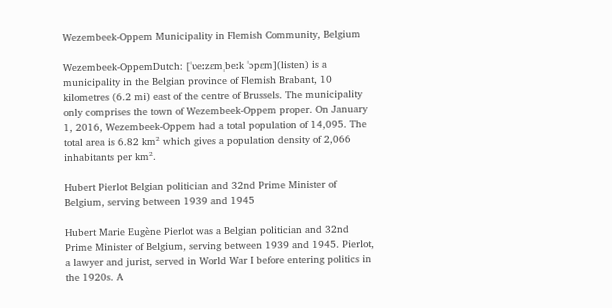Wezembeek-Oppem Municipality in Flemish Community, Belgium

Wezembeek-OppemDutch: [ˈʋeːzɛmˌbeːk ˈɔpɛm](listen) is a municipality in the Belgian province of Flemish Brabant, 10 kilometres (6.2 mi) east of the centre of Brussels. The municipality only comprises the town of Wezembeek-Oppem proper. On January 1, 2016, Wezembeek-Oppem had a total population of 14,095. The total area is 6.82 km² which gives a population density of 2,066 inhabitants per km².

Hubert Pierlot Belgian politician and 32nd Prime Minister of Belgium, serving between 1939 and 1945

Hubert Marie Eugène Pierlot was a Belgian politician and 32nd Prime Minister of Belgium, serving between 1939 and 1945. Pierlot, a lawyer and jurist, served in World War I before entering politics in the 1920s. A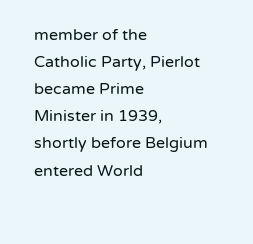member of the Catholic Party, Pierlot became Prime Minister in 1939, shortly before Belgium entered World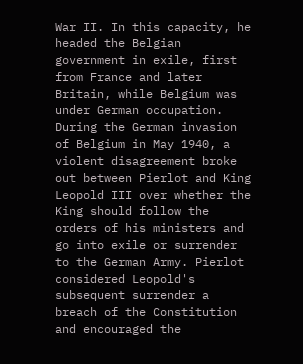War II. In this capacity, he headed the Belgian government in exile, first from France and later Britain, while Belgium was under German occupation. During the German invasion of Belgium in May 1940, a violent disagreement broke out between Pierlot and King Leopold III over whether the King should follow the orders of his ministers and go into exile or surrender to the German Army. Pierlot considered Leopold's subsequent surrender a breach of the Constitution and encouraged the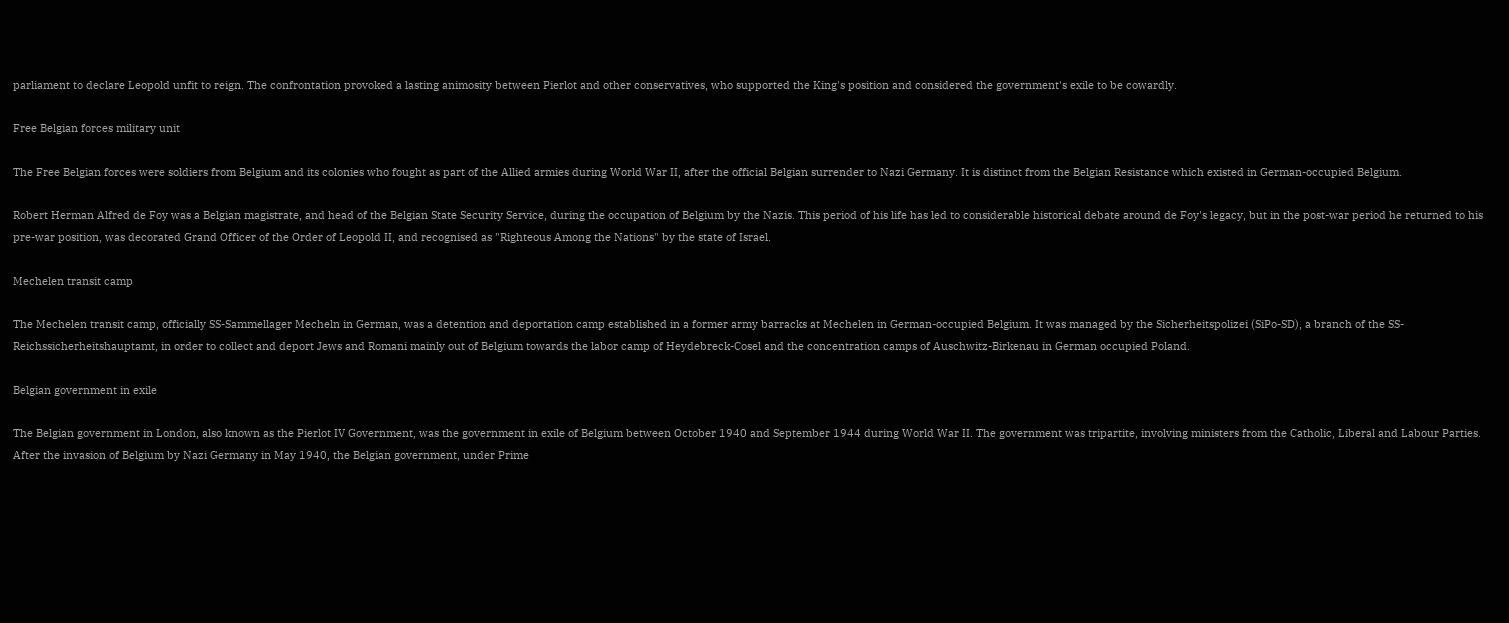parliament to declare Leopold unfit to reign. The confrontation provoked a lasting animosity between Pierlot and other conservatives, who supported the King's position and considered the government's exile to be cowardly.

Free Belgian forces military unit

The Free Belgian forces were soldiers from Belgium and its colonies who fought as part of the Allied armies during World War II, after the official Belgian surrender to Nazi Germany. It is distinct from the Belgian Resistance which existed in German-occupied Belgium.

Robert Herman Alfred de Foy was a Belgian magistrate, and head of the Belgian State Security Service, during the occupation of Belgium by the Nazis. This period of his life has led to considerable historical debate around de Foy's legacy, but in the post-war period he returned to his pre-war position, was decorated Grand Officer of the Order of Leopold II, and recognised as "Righteous Among the Nations" by the state of Israel.

Mechelen transit camp

The Mechelen transit camp, officially SS-Sammellager Mecheln in German, was a detention and deportation camp established in a former army barracks at Mechelen in German-occupied Belgium. It was managed by the Sicherheitspolizei (SiPo-SD), a branch of the SS-Reichssicherheitshauptamt, in order to collect and deport Jews and Romani mainly out of Belgium towards the labor camp of Heydebreck-Cosel and the concentration camps of Auschwitz-Birkenau in German occupied Poland.

Belgian government in exile

The Belgian government in London, also known as the Pierlot IV Government, was the government in exile of Belgium between October 1940 and September 1944 during World War II. The government was tripartite, involving ministers from the Catholic, Liberal and Labour Parties. After the invasion of Belgium by Nazi Germany in May 1940, the Belgian government, under Prime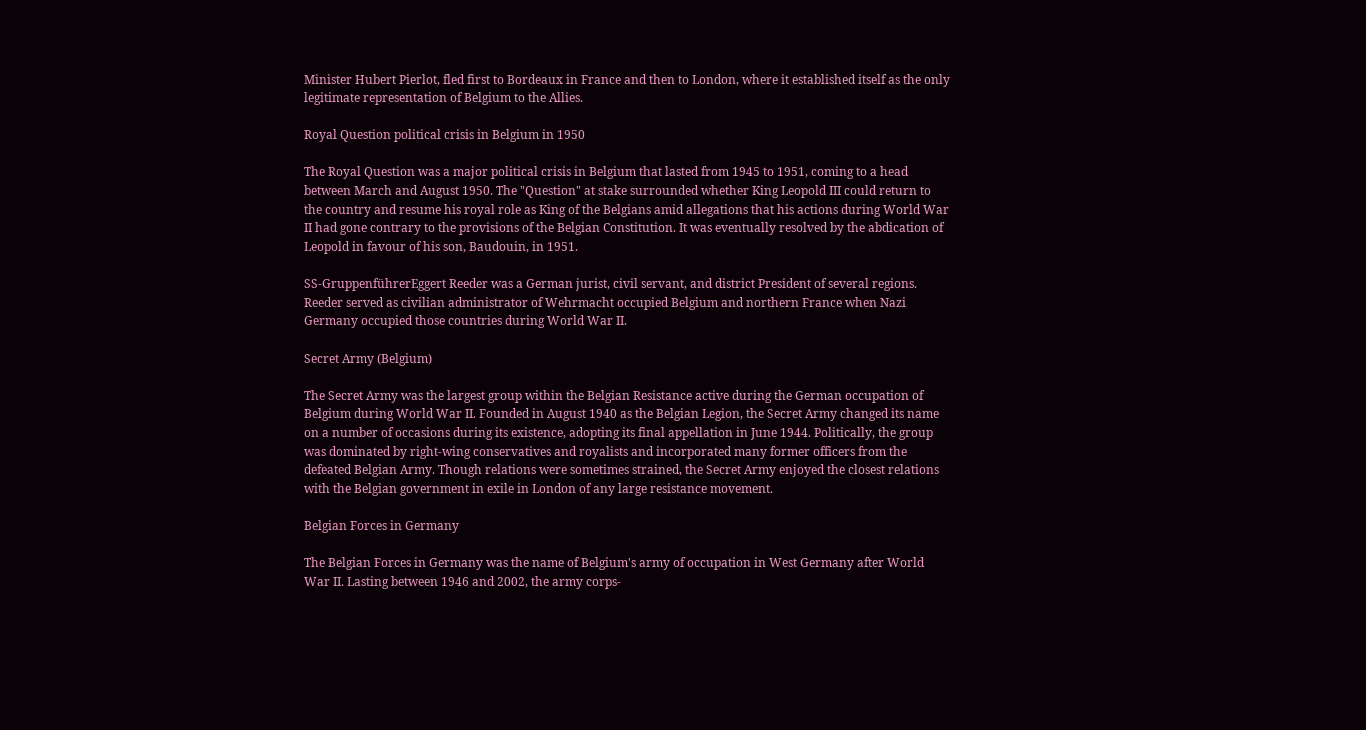Minister Hubert Pierlot, fled first to Bordeaux in France and then to London, where it established itself as the only legitimate representation of Belgium to the Allies.

Royal Question political crisis in Belgium in 1950

The Royal Question was a major political crisis in Belgium that lasted from 1945 to 1951, coming to a head between March and August 1950. The "Question" at stake surrounded whether King Leopold III could return to the country and resume his royal role as King of the Belgians amid allegations that his actions during World War II had gone contrary to the provisions of the Belgian Constitution. It was eventually resolved by the abdication of Leopold in favour of his son, Baudouin, in 1951.

SS-GruppenführerEggert Reeder was a German jurist, civil servant, and district President of several regions. Reeder served as civilian administrator of Wehrmacht occupied Belgium and northern France when Nazi Germany occupied those countries during World War II.

Secret Army (Belgium)

The Secret Army was the largest group within the Belgian Resistance active during the German occupation of Belgium during World War II. Founded in August 1940 as the Belgian Legion, the Secret Army changed its name on a number of occasions during its existence, adopting its final appellation in June 1944. Politically, the group was dominated by right-wing conservatives and royalists and incorporated many former officers from the defeated Belgian Army. Though relations were sometimes strained, the Secret Army enjoyed the closest relations with the Belgian government in exile in London of any large resistance movement.

Belgian Forces in Germany

The Belgian Forces in Germany was the name of Belgium's army of occupation in West Germany after World War II. Lasting between 1946 and 2002, the army corps-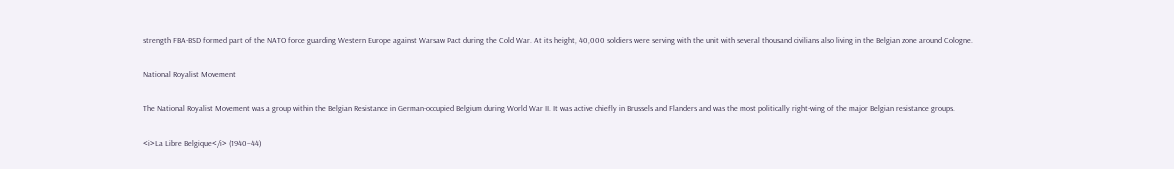strength FBA-BSD formed part of the NATO force guarding Western Europe against Warsaw Pact during the Cold War. At its height, 40,000 soldiers were serving with the unit with several thousand civilians also living in the Belgian zone around Cologne.

National Royalist Movement

The National Royalist Movement was a group within the Belgian Resistance in German-occupied Belgium during World War II. It was active chiefly in Brussels and Flanders and was the most politically right-wing of the major Belgian resistance groups.

<i>La Libre Belgique</i> (1940–44)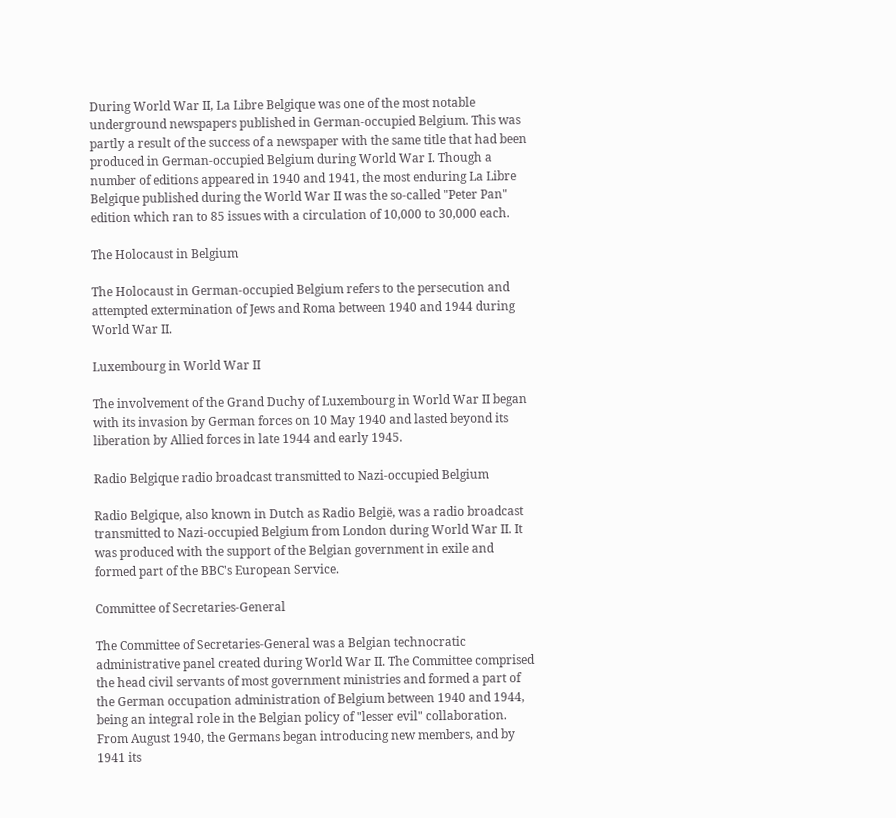During World War II, La Libre Belgique was one of the most notable underground newspapers published in German-occupied Belgium. This was partly a result of the success of a newspaper with the same title that had been produced in German-occupied Belgium during World War I. Though a number of editions appeared in 1940 and 1941, the most enduring La Libre Belgique published during the World War II was the so-called "Peter Pan" edition which ran to 85 issues with a circulation of 10,000 to 30,000 each.

The Holocaust in Belgium

The Holocaust in German-occupied Belgium refers to the persecution and attempted extermination of Jews and Roma between 1940 and 1944 during World War II.

Luxembourg in World War II

The involvement of the Grand Duchy of Luxembourg in World War II began with its invasion by German forces on 10 May 1940 and lasted beyond its liberation by Allied forces in late 1944 and early 1945.

Radio Belgique radio broadcast transmitted to Nazi-occupied Belgium

Radio Belgique, also known in Dutch as Radio België, was a radio broadcast transmitted to Nazi-occupied Belgium from London during World War II. It was produced with the support of the Belgian government in exile and formed part of the BBC's European Service.

Committee of Secretaries-General

The Committee of Secretaries-General was a Belgian technocratic administrative panel created during World War II. The Committee comprised the head civil servants of most government ministries and formed a part of the German occupation administration of Belgium between 1940 and 1944, being an integral role in the Belgian policy of "lesser evil" collaboration. From August 1940, the Germans began introducing new members, and by 1941 its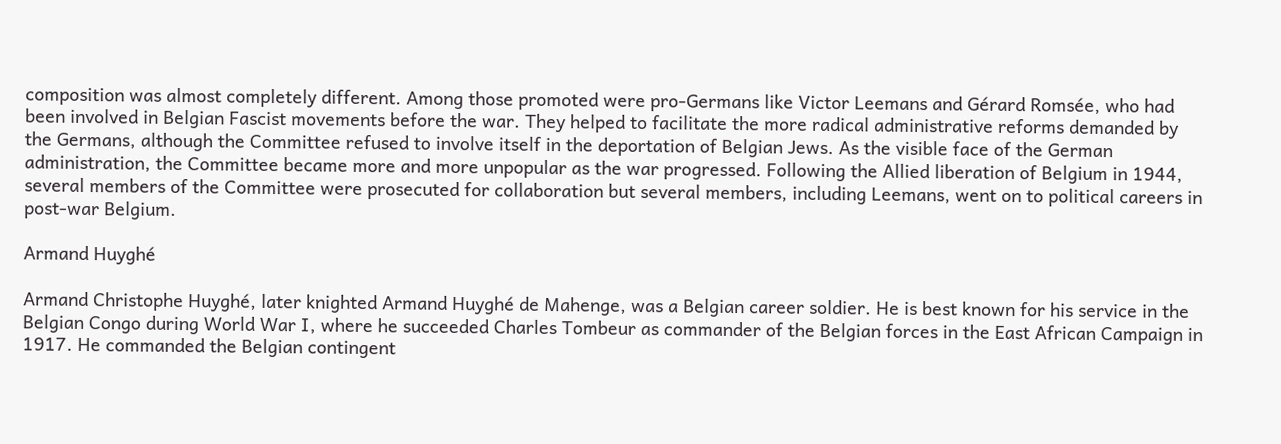composition was almost completely different. Among those promoted were pro-Germans like Victor Leemans and Gérard Romsée, who had been involved in Belgian Fascist movements before the war. They helped to facilitate the more radical administrative reforms demanded by the Germans, although the Committee refused to involve itself in the deportation of Belgian Jews. As the visible face of the German administration, the Committee became more and more unpopular as the war progressed. Following the Allied liberation of Belgium in 1944, several members of the Committee were prosecuted for collaboration but several members, including Leemans, went on to political careers in post-war Belgium.

Armand Huyghé

Armand Christophe Huyghé, later knighted Armand Huyghé de Mahenge, was a Belgian career soldier. He is best known for his service in the Belgian Congo during World War I, where he succeeded Charles Tombeur as commander of the Belgian forces in the East African Campaign in 1917. He commanded the Belgian contingent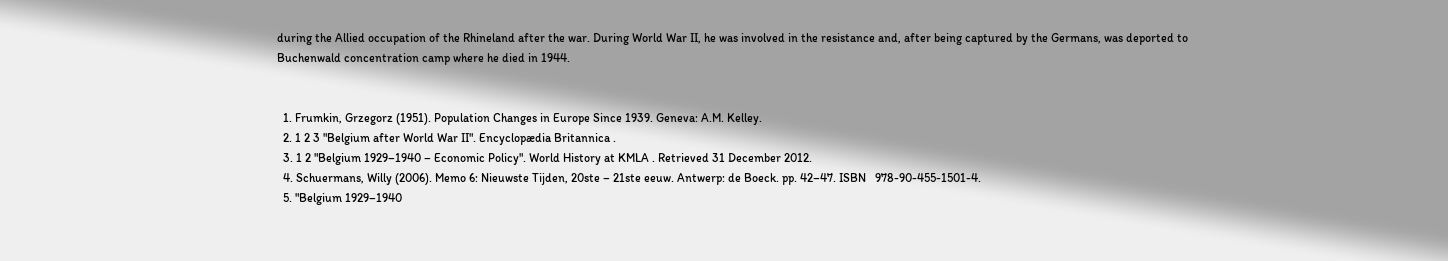during the Allied occupation of the Rhineland after the war. During World War II, he was involved in the resistance and, after being captured by the Germans, was deported to Buchenwald concentration camp where he died in 1944.


  1. Frumkin, Grzegorz (1951). Population Changes in Europe Since 1939. Geneva: A.M. Kelley.
  2. 1 2 3 "Belgium after World War II". Encyclopædia Britannica .
  3. 1 2 "Belgium 1929–1940 – Economic Policy". World History at KMLA . Retrieved 31 December 2012.
  4. Schuermans, Willy (2006). Memo 6: Nieuwste Tijden, 20ste – 21ste eeuw. Antwerp: de Boeck. pp. 42–47. ISBN   978-90-455-1501-4.
  5. "Belgium 1929–1940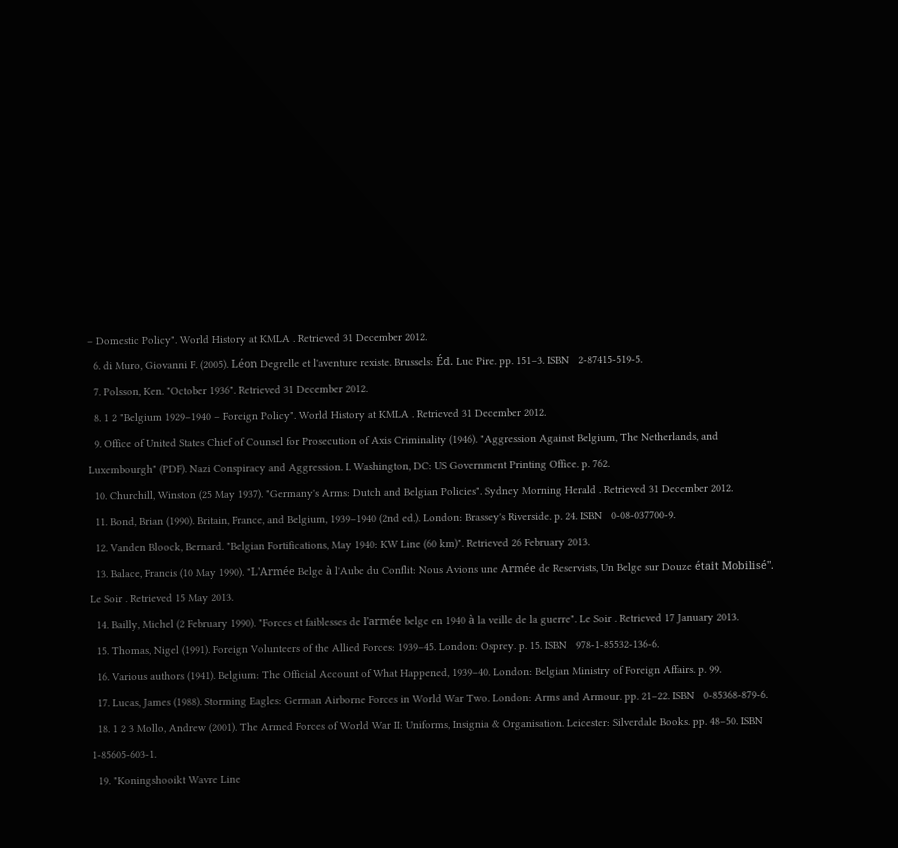– Domestic Policy". World History at KMLA . Retrieved 31 December 2012.
  6. di Muro, Giovanni F. (2005). Léon Degrelle et l'aventure rexiste. Brussels: Éd. Luc Pire. pp. 151–3. ISBN   2-87415-519-5.
  7. Polsson, Ken. "October 1936". Retrieved 31 December 2012.
  8. 1 2 "Belgium 1929–1940 – Foreign Policy". World History at KMLA . Retrieved 31 December 2012.
  9. Office of United States Chief of Counsel for Prosecution of Axis Criminality (1946). "Aggression Against Belgium, The Netherlands, and Luxembourgh" (PDF). Nazi Conspiracy and Aggression. I. Washington, DC: US Government Printing Office. p. 762.
  10. Churchill, Winston (25 May 1937). "Germany's Arms: Dutch and Belgian Policies". Sydney Morning Herald . Retrieved 31 December 2012.
  11. Bond, Brian (1990). Britain, France, and Belgium, 1939–1940 (2nd ed.). London: Brassey's Riverside. p. 24. ISBN   0-08-037700-9.
  12. Vanden Bloock, Bernard. "Belgian Fortifications, May 1940: KW Line (60 km)". Retrieved 26 February 2013.
  13. Balace, Francis (10 May 1990). "L'Armée Belge à l'Aube du Conflit: Nous Avions une Armée de Reservists, Un Belge sur Douze était Mobilisé". Le Soir . Retrieved 15 May 2013.
  14. Bailly, Michel (2 February 1990). "Forces et faiblesses de l'armée belge en 1940 à la veille de la guerre". Le Soir . Retrieved 17 January 2013.
  15. Thomas, Nigel (1991). Foreign Volunteers of the Allied Forces: 1939–45. London: Osprey. p. 15. ISBN   978-1-85532-136-6.
  16. Various authors (1941). Belgium: The Official Account of What Happened, 1939–40. London: Belgian Ministry of Foreign Affairs. p. 99.
  17. Lucas, James (1988). Storming Eagles: German Airborne Forces in World War Two. London: Arms and Armour. pp. 21–22. ISBN   0-85368-879-6.
  18. 1 2 3 Mollo, Andrew (2001). The Armed Forces of World War II: Uniforms, Insignia & Organisation. Leicester: Silverdale Books. pp. 48–50. ISBN   1-85605-603-1.
  19. "Koningshooikt Wavre Line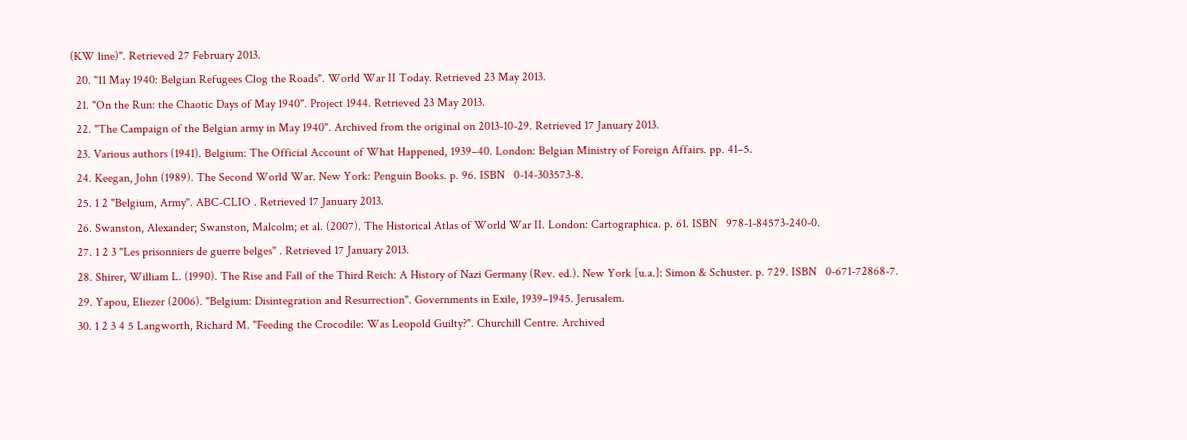(KW line)". Retrieved 27 February 2013.
  20. "11 May 1940: Belgian Refugees Clog the Roads". World War II Today. Retrieved 23 May 2013.
  21. "On the Run: the Chaotic Days of May 1940". Project 1944. Retrieved 23 May 2013.
  22. "The Campaign of the Belgian army in May 1940". Archived from the original on 2013-10-29. Retrieved 17 January 2013.
  23. Various authors (1941). Belgium: The Official Account of What Happened, 1939–40. London: Belgian Ministry of Foreign Affairs. pp. 41–5.
  24. Keegan, John (1989). The Second World War. New York: Penguin Books. p. 96. ISBN   0-14-303573-8.
  25. 1 2 "Belgium, Army". ABC-CLIO . Retrieved 17 January 2013.
  26. Swanston, Alexander; Swanston, Malcolm; et al. (2007). The Historical Atlas of World War II. London: Cartographica. p. 61. ISBN   978-1-84573-240-0.
  27. 1 2 3 "Les prisonniers de guerre belges" . Retrieved 17 January 2013.
  28. Shirer, William L. (1990). The Rise and Fall of the Third Reich: A History of Nazi Germany (Rev. ed.). New York [u.a.]: Simon & Schuster. p. 729. ISBN   0-671-72868-7.
  29. Yapou, Eliezer (2006). "Belgium: Disintegration and Resurrection". Governments in Exile, 1939–1945. Jerusalem.
  30. 1 2 3 4 5 Langworth, Richard M. "Feeding the Crocodile: Was Leopold Guilty?". Churchill Centre. Archived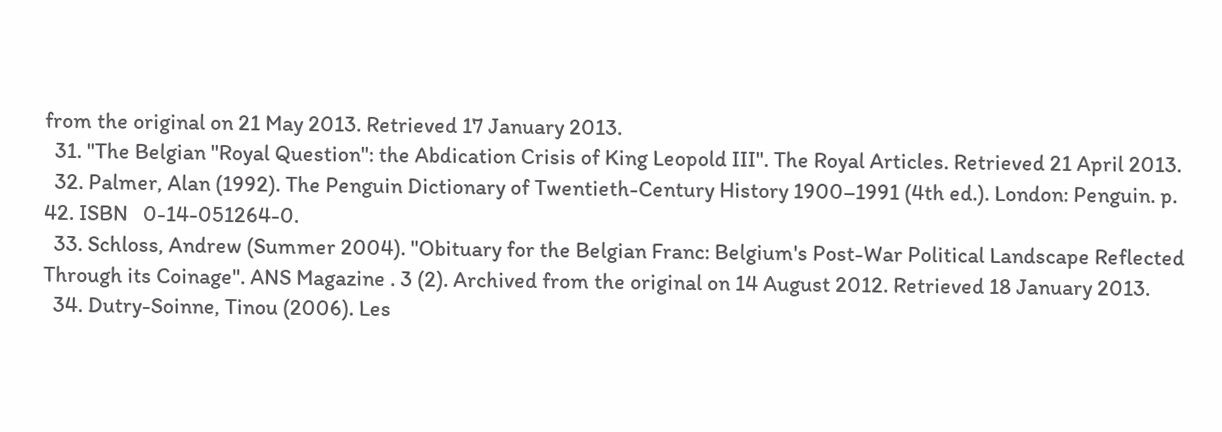from the original on 21 May 2013. Retrieved 17 January 2013.
  31. "The Belgian "Royal Question": the Abdication Crisis of King Leopold III". The Royal Articles. Retrieved 21 April 2013.
  32. Palmer, Alan (1992). The Penguin Dictionary of Twentieth-Century History 1900–1991 (4th ed.). London: Penguin. p. 42. ISBN   0-14-051264-0.
  33. Schloss, Andrew (Summer 2004). "Obituary for the Belgian Franc: Belgium's Post-War Political Landscape Reflected Through its Coinage". ANS Magazine . 3 (2). Archived from the original on 14 August 2012. Retrieved 18 January 2013.
  34. Dutry-Soinne, Tinou (2006). Les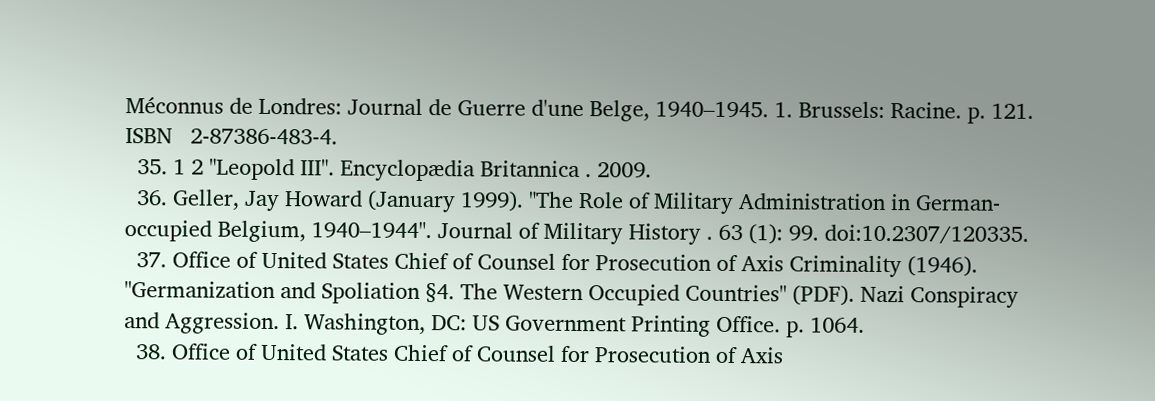Méconnus de Londres: Journal de Guerre d'une Belge, 1940–1945. 1. Brussels: Racine. p. 121. ISBN   2-87386-483-4.
  35. 1 2 "Leopold III". Encyclopædia Britannica . 2009.
  36. Geller, Jay Howard (January 1999). "The Role of Military Administration in German-occupied Belgium, 1940–1944". Journal of Military History . 63 (1): 99. doi:10.2307/120335.
  37. Office of United States Chief of Counsel for Prosecution of Axis Criminality (1946). "Germanization and Spoliation §4. The Western Occupied Countries" (PDF). Nazi Conspiracy and Aggression. I. Washington, DC: US Government Printing Office. p. 1064.
  38. Office of United States Chief of Counsel for Prosecution of Axis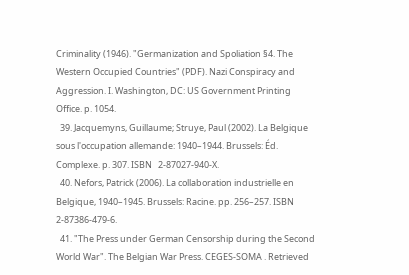Criminality (1946). "Germanization and Spoliation §4. The Western Occupied Countries" (PDF). Nazi Conspiracy and Aggression. I. Washington, DC: US Government Printing Office. p. 1054.
  39. Jacquemyns, Guillaume; Struye, Paul (2002). La Belgique sous l'occupation allemande: 1940–1944. Brussels: Éd. Complexe. p. 307. ISBN   2-87027-940-X.
  40. Nefors, Patrick (2006). La collaboration industrielle en Belgique, 1940–1945. Brussels: Racine. pp. 256–257. ISBN   2-87386-479-6.
  41. "The Press under German Censorship during the Second World War". The Belgian War Press. CEGES-SOMA . Retrieved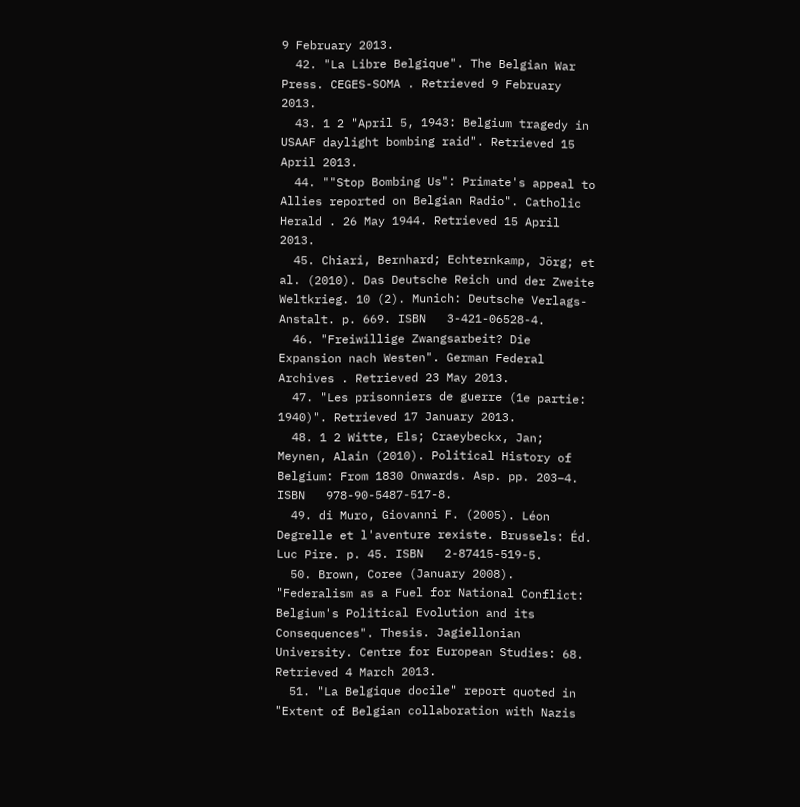9 February 2013.
  42. "La Libre Belgique". The Belgian War Press. CEGES-SOMA . Retrieved 9 February 2013.
  43. 1 2 "April 5, 1943: Belgium tragedy in USAAF daylight bombing raid". Retrieved 15 April 2013.
  44. ""Stop Bombing Us": Primate's appeal to Allies reported on Belgian Radio". Catholic Herald . 26 May 1944. Retrieved 15 April 2013.
  45. Chiari, Bernhard; Echternkamp, Jörg; et al. (2010). Das Deutsche Reich und der Zweite Weltkrieg. 10 (2). Munich: Deutsche Verlags-Anstalt. p. 669. ISBN   3-421-06528-4.
  46. "Freiwillige Zwangsarbeit? Die Expansion nach Westen". German Federal Archives . Retrieved 23 May 2013.
  47. "Les prisonniers de guerre (1e partie: 1940)". Retrieved 17 January 2013.
  48. 1 2 Witte, Els; Craeybeckx, Jan; Meynen, Alain (2010). Political History of Belgium: From 1830 Onwards. Asp. pp. 203–4. ISBN   978-90-5487-517-8.
  49. di Muro, Giovanni F. (2005). Léon Degrelle et l'aventure rexiste. Brussels: Éd. Luc Pire. p. 45. ISBN   2-87415-519-5.
  50. Brown, Coree (January 2008). "Federalism as a Fuel for National Conflict: Belgium's Political Evolution and its Consequences". Thesis. Jagiellonian University. Centre for European Studies: 68. Retrieved 4 March 2013.
  51. "La Belgique docile" report quoted in "Extent of Belgian collaboration with Nazis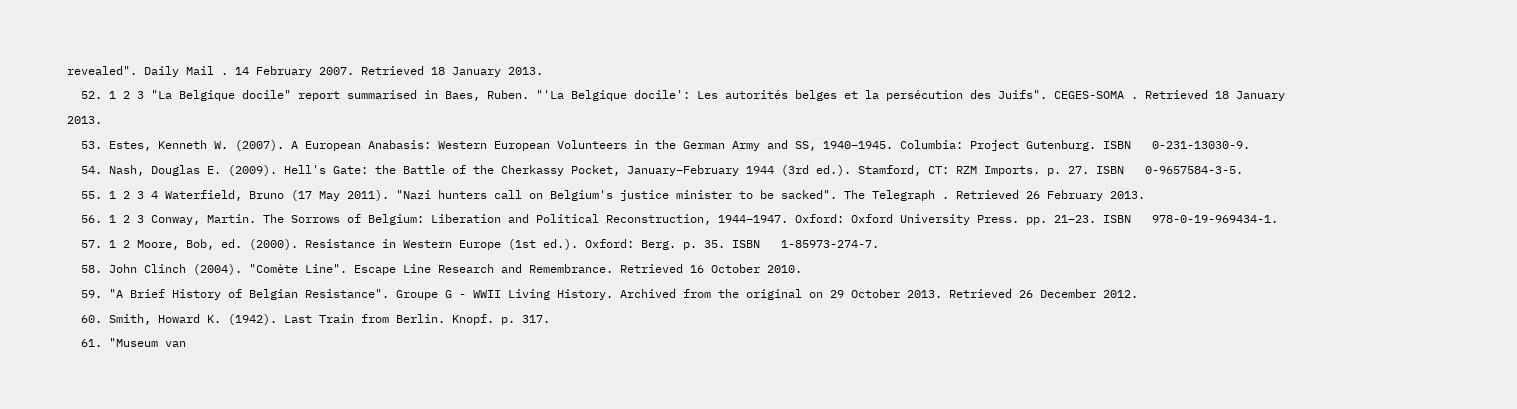revealed". Daily Mail . 14 February 2007. Retrieved 18 January 2013.
  52. 1 2 3 "La Belgique docile" report summarised in Baes, Ruben. "'La Belgique docile': Les autorités belges et la persécution des Juifs". CEGES-SOMA . Retrieved 18 January 2013.
  53. Estes, Kenneth W. (2007). A European Anabasis: Western European Volunteers in the German Army and SS, 1940–1945. Columbia: Project Gutenburg. ISBN   0-231-13030-9.
  54. Nash, Douglas E. (2009). Hell's Gate: the Battle of the Cherkassy Pocket, January–February 1944 (3rd ed.). Stamford, CT: RZM Imports. p. 27. ISBN   0-9657584-3-5.
  55. 1 2 3 4 Waterfield, Bruno (17 May 2011). "Nazi hunters call on Belgium's justice minister to be sacked". The Telegraph . Retrieved 26 February 2013.
  56. 1 2 3 Conway, Martin. The Sorrows of Belgium: Liberation and Political Reconstruction, 1944–1947. Oxford: Oxford University Press. pp. 21–23. ISBN   978-0-19-969434-1.
  57. 1 2 Moore, Bob, ed. (2000). Resistance in Western Europe (1st ed.). Oxford: Berg. p. 35. ISBN   1-85973-274-7.
  58. John Clinch (2004). "Comète Line". Escape Line Research and Remembrance. Retrieved 16 October 2010.
  59. "A Brief History of Belgian Resistance". Groupe G - WWII Living History. Archived from the original on 29 October 2013. Retrieved 26 December 2012.
  60. Smith, Howard K. (1942). Last Train from Berlin. Knopf. p. 317.
  61. "Museum van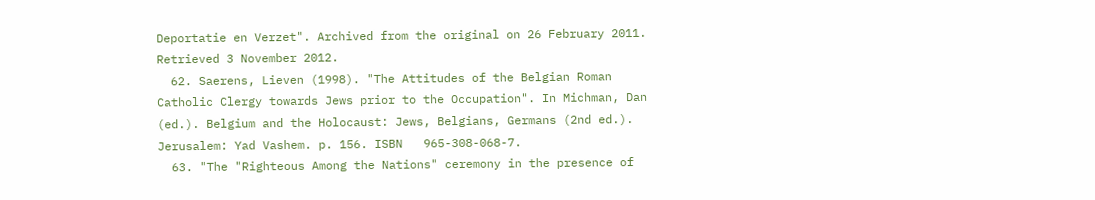Deportatie en Verzet". Archived from the original on 26 February 2011. Retrieved 3 November 2012.
  62. Saerens, Lieven (1998). "The Attitudes of the Belgian Roman Catholic Clergy towards Jews prior to the Occupation". In Michman, Dan (ed.). Belgium and the Holocaust: Jews, Belgians, Germans (2nd ed.). Jerusalem: Yad Vashem. p. 156. ISBN   965-308-068-7.
  63. "The "Righteous Among the Nations" ceremony in the presence of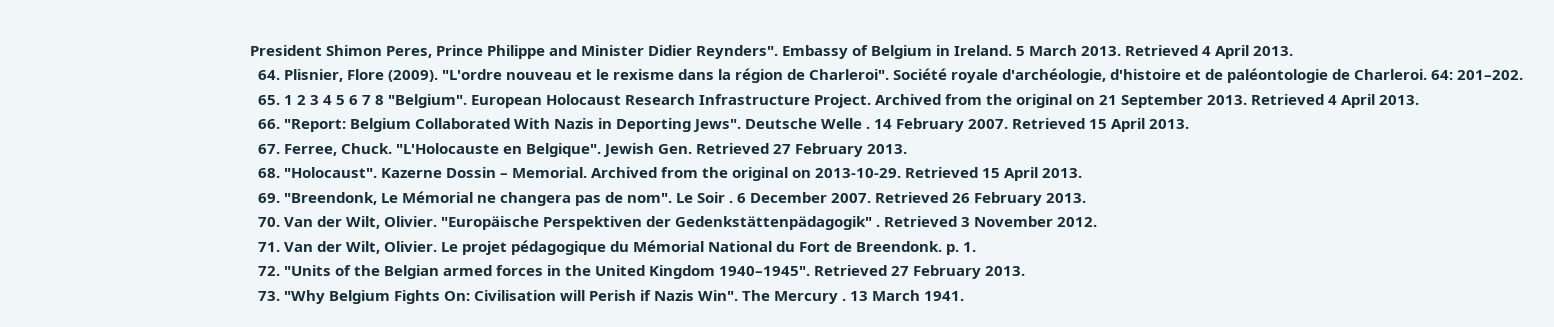President Shimon Peres, Prince Philippe and Minister Didier Reynders". Embassy of Belgium in Ireland. 5 March 2013. Retrieved 4 April 2013.
  64. Plisnier, Flore (2009). "L'ordre nouveau et le rexisme dans la région de Charleroi". Société royale d'archéologie, d'histoire et de paléontologie de Charleroi. 64: 201–202.
  65. 1 2 3 4 5 6 7 8 "Belgium". European Holocaust Research Infrastructure Project. Archived from the original on 21 September 2013. Retrieved 4 April 2013.
  66. "Report: Belgium Collaborated With Nazis in Deporting Jews". Deutsche Welle . 14 February 2007. Retrieved 15 April 2013.
  67. Ferree, Chuck. "L'Holocauste en Belgique". Jewish Gen. Retrieved 27 February 2013.
  68. "Holocaust". Kazerne Dossin – Memorial. Archived from the original on 2013-10-29. Retrieved 15 April 2013.
  69. "Breendonk, Le Mémorial ne changera pas de nom". Le Soir . 6 December 2007. Retrieved 26 February 2013.
  70. Van der Wilt, Olivier. "Europäische Perspektiven der Gedenkstättenpädagogik" . Retrieved 3 November 2012.
  71. Van der Wilt, Olivier. Le projet pédagogique du Mémorial National du Fort de Breendonk. p. 1.
  72. "Units of the Belgian armed forces in the United Kingdom 1940–1945". Retrieved 27 February 2013.
  73. "Why Belgium Fights On: Civilisation will Perish if Nazis Win". The Mercury . 13 March 1941.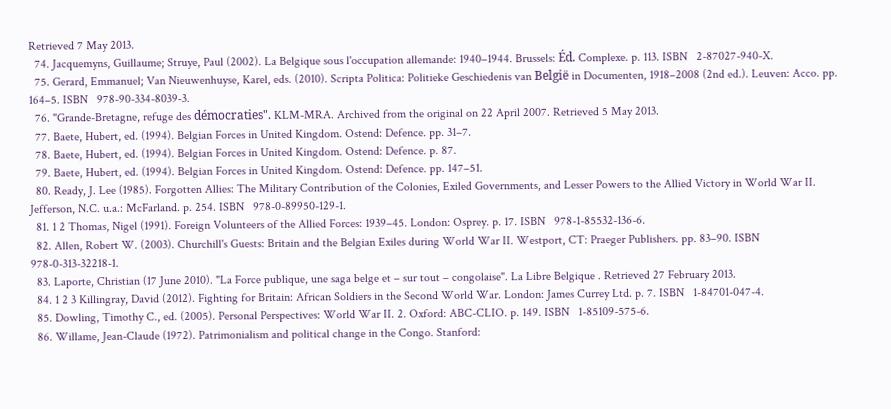Retrieved 7 May 2013.
  74. Jacquemyns, Guillaume; Struye, Paul (2002). La Belgique sous l'occupation allemande: 1940–1944. Brussels: Éd. Complexe. p. 113. ISBN   2-87027-940-X.
  75. Gerard, Emmanuel; Van Nieuwenhuyse, Karel, eds. (2010). Scripta Politica: Politieke Geschiedenis van België in Documenten, 1918–2008 (2nd ed.). Leuven: Acco. pp. 164–5. ISBN   978-90-334-8039-3.
  76. "Grande-Bretagne, refuge des démocraties". KLM-MRA. Archived from the original on 22 April 2007. Retrieved 5 May 2013.
  77. Baete, Hubert, ed. (1994). Belgian Forces in United Kingdom. Ostend: Defence. pp. 31–7.
  78. Baete, Hubert, ed. (1994). Belgian Forces in United Kingdom. Ostend: Defence. p. 87.
  79. Baete, Hubert, ed. (1994). Belgian Forces in United Kingdom. Ostend: Defence. pp. 147–51.
  80. Ready, J. Lee (1985). Forgotten Allies: The Military Contribution of the Colonies, Exiled Governments, and Lesser Powers to the Allied Victory in World War II. Jefferson, N.C. u.a.: McFarland. p. 254. ISBN   978-0-89950-129-1.
  81. 1 2 Thomas, Nigel (1991). Foreign Volunteers of the Allied Forces: 1939–45. London: Osprey. p. 17. ISBN   978-1-85532-136-6.
  82. Allen, Robert W. (2003). Churchill's Guests: Britain and the Belgian Exiles during World War II. Westport, CT: Praeger Publishers. pp. 83–90. ISBN   978-0-313-32218-1.
  83. Laporte, Christian (17 June 2010). "La Force publique, une saga belge et – sur tout – congolaise". La Libre Belgique . Retrieved 27 February 2013.
  84. 1 2 3 Killingray, David (2012). Fighting for Britain: African Soldiers in the Second World War. London: James Currey Ltd. p. 7. ISBN   1-84701-047-4.
  85. Dowling, Timothy C., ed. (2005). Personal Perspectives: World War II. 2. Oxford: ABC-CLIO. p. 149. ISBN   1-85109-575-6.
  86. Willame, Jean-Claude (1972). Patrimonialism and political change in the Congo. Stanford: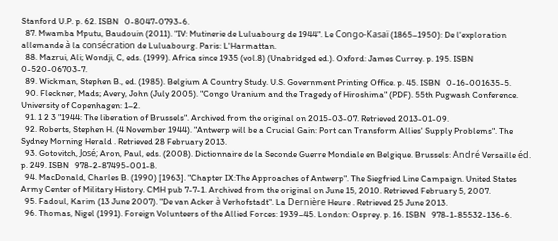Stanford U.P. p. 62. ISBN   0-8047-0793-6.
  87. Mwamba Mputu, Baudouin (2011). "IV: Mutinerie de Luluabourg de 1944". Le Congo-Kasaï (1865–1950): De l'exploration allemande à la consécration de Luluabourg. Paris: L'Harmattan.
  88. Mazrui, Ali; Wondji, C, eds. (1999). Africa since 1935 (vol.8) (Unabridged ed.). Oxford: James Currey. p. 195. ISBN   0-520-06703-7.
  89. Wickman, Stephen B., ed. (1985). Belgium A Country Study. U.S. Government Printing Office. p. 45. ISBN   0-16-001635-5.
  90. Fleckner, Mads; Avery, John (July 2005). "Congo Uranium and the Tragedy of Hiroshima" (PDF). 55th Pugwash Conference. University of Copenhagen: 1–2.
  91. 1 2 3 "1944: The liberation of Brussels". Archived from the original on 2015-03-07. Retrieved 2013-01-09.
  92. Roberts, Stephen H. (4 November 1944). "Antwerp will be a Crucial Gain: Port can Transform Allies' Supply Problems". The Sydney Morning Herald . Retrieved 28 February 2013.
  93. Gotovitch, José; Aron, Paul, eds. (2008). Dictionnaire de la Seconde Guerre Mondiale en Belgique. Brussels: André Versaille éd. p. 249. ISBN   978-2-87495-001-8.
  94. MacDonald, Charles B. (1990) [1963]. "Chapter IX:The Approaches of Antwerp". The Siegfried Line Campaign. United States Army Center of Military History. CMH pub 7-7-1. Archived from the original on June 15, 2010. Retrieved February 5, 2007.
  95. Fadoul, Karim (13 June 2007). "De van Acker à Verhofstadt". La Dernière Heure . Retrieved 25 June 2013.
  96. Thomas, Nigel (1991). Foreign Volunteers of the Allied Forces: 1939–45. London: Osprey. p. 16. ISBN   978-1-85532-136-6.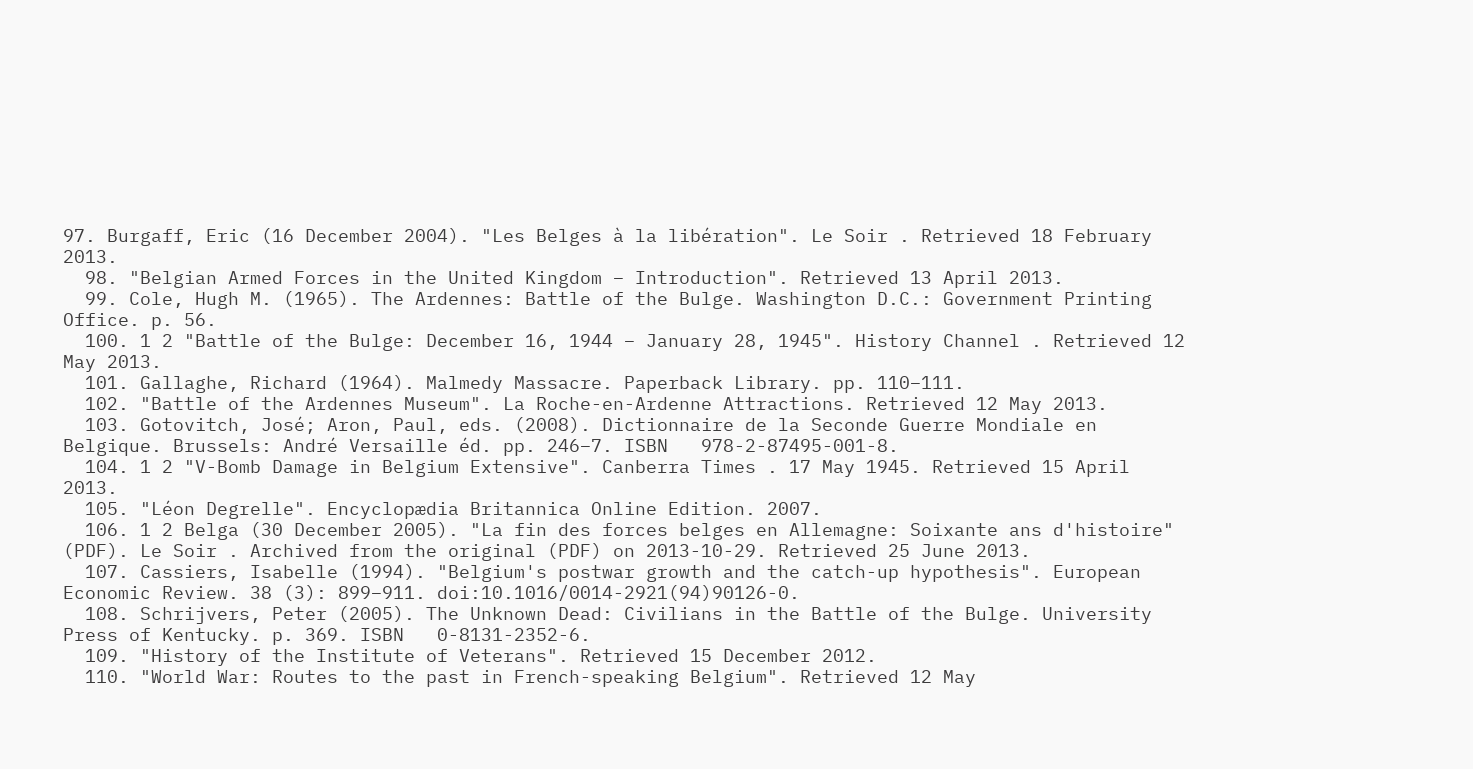97. Burgaff, Eric (16 December 2004). "Les Belges à la libération". Le Soir . Retrieved 18 February 2013.
  98. "Belgian Armed Forces in the United Kingdom – Introduction". Retrieved 13 April 2013.
  99. Cole, Hugh M. (1965). The Ardennes: Battle of the Bulge. Washington D.C.: Government Printing Office. p. 56.
  100. 1 2 "Battle of the Bulge: December 16, 1944 – January 28, 1945". History Channel . Retrieved 12 May 2013.
  101. Gallaghe, Richard (1964). Malmedy Massacre. Paperback Library. pp. 110–111.
  102. "Battle of the Ardennes Museum". La Roche-en-Ardenne Attractions. Retrieved 12 May 2013.
  103. Gotovitch, José; Aron, Paul, eds. (2008). Dictionnaire de la Seconde Guerre Mondiale en Belgique. Brussels: André Versaille éd. pp. 246–7. ISBN   978-2-87495-001-8.
  104. 1 2 "V-Bomb Damage in Belgium Extensive". Canberra Times . 17 May 1945. Retrieved 15 April 2013.
  105. "Léon Degrelle". Encyclopædia Britannica Online Edition. 2007.
  106. 1 2 Belga (30 December 2005). "La fin des forces belges en Allemagne: Soixante ans d'histoire" (PDF). Le Soir . Archived from the original (PDF) on 2013-10-29. Retrieved 25 June 2013.
  107. Cassiers, Isabelle (1994). "Belgium's postwar growth and the catch-up hypothesis". European Economic Review. 38 (3): 899–911. doi:10.1016/0014-2921(94)90126-0.
  108. Schrijvers, Peter (2005). The Unknown Dead: Civilians in the Battle of the Bulge. University Press of Kentucky. p. 369. ISBN   0-8131-2352-6.
  109. "History of the Institute of Veterans". Retrieved 15 December 2012.
  110. "World War: Routes to the past in French-speaking Belgium". Retrieved 12 May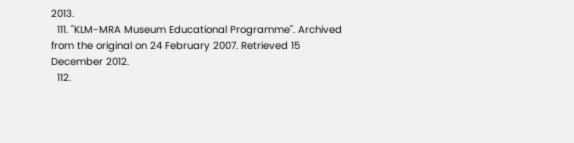2013.
  111. "KLM-MRA Museum Educational Programme". Archived from the original on 24 February 2007. Retrieved 15 December 2012.
  112.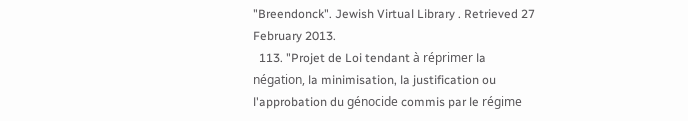"Breendonck". Jewish Virtual Library . Retrieved 27 February 2013.
  113. "Projet de Loi tendant à réprimer la négation, la minimisation, la justification ou l'approbation du génocide commis par le régime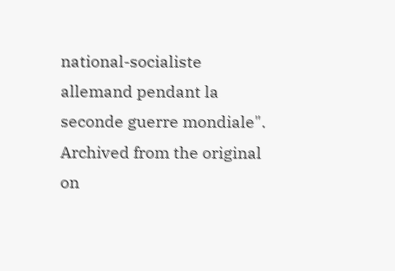national-socialiste allemand pendant la seconde guerre mondiale". Archived from the original on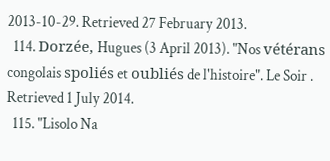2013-10-29. Retrieved 27 February 2013.
  114. Dorzée, Hugues (3 April 2013). "Nos vétérans congolais spoliés et oubliés de l'histoire". Le Soir . Retrieved 1 July 2014.
  115. "Lisolo Na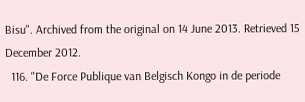Bisu". Archived from the original on 14 June 2013. Retrieved 15 December 2012.
  116. "De Force Publique van Belgisch Kongo in de periode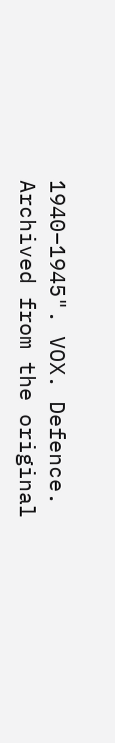1940–1945". VOX. Defence. Archived from the original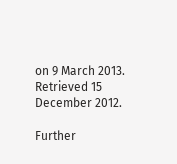on 9 March 2013. Retrieved 15 December 2012.

Further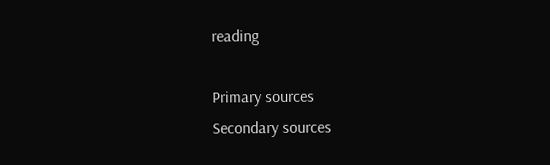reading

Primary sources
Secondary sources